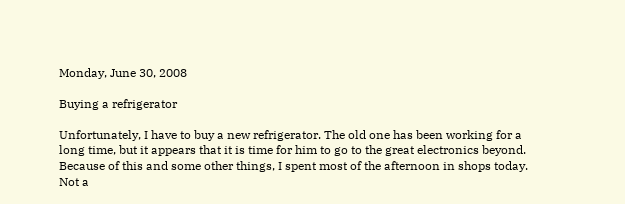Monday, June 30, 2008

Buying a refrigerator

Unfortunately, I have to buy a new refrigerator. The old one has been working for a long time, but it appears that it is time for him to go to the great electronics beyond. Because of this and some other things, I spent most of the afternoon in shops today. Not a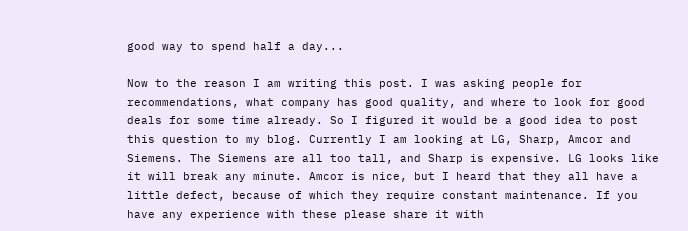good way to spend half a day...

Now to the reason I am writing this post. I was asking people for recommendations, what company has good quality, and where to look for good deals for some time already. So I figured it would be a good idea to post this question to my blog. Currently I am looking at LG, Sharp, Amcor and Siemens. The Siemens are all too tall, and Sharp is expensive. LG looks like it will break any minute. Amcor is nice, but I heard that they all have a little defect, because of which they require constant maintenance. If you have any experience with these please share it with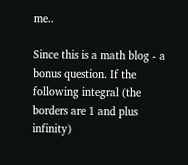me..

Since this is a math blog - a bonus question. If the following integral (the borders are 1 and plus infinity)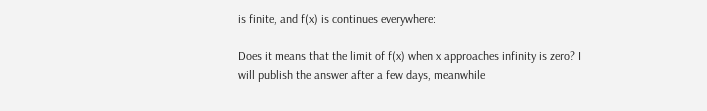is finite, and f(x) is continues everywhere:

Does it means that the limit of f(x) when x approaches infinity is zero? I will publish the answer after a few days, meanwhile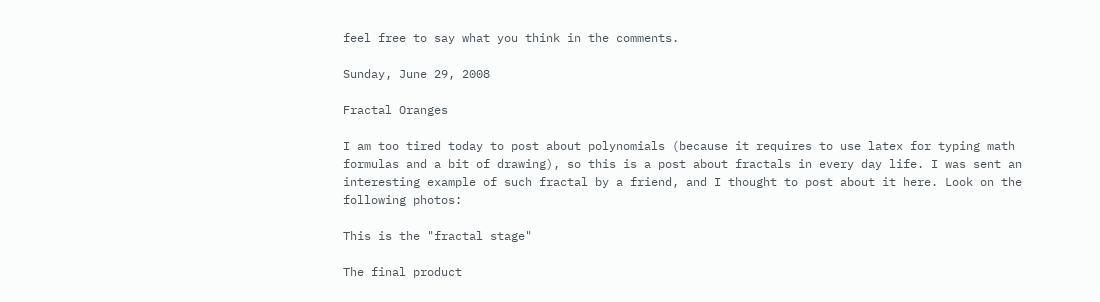feel free to say what you think in the comments.

Sunday, June 29, 2008

Fractal Oranges

I am too tired today to post about polynomials (because it requires to use latex for typing math formulas and a bit of drawing), so this is a post about fractals in every day life. I was sent an interesting example of such fractal by a friend, and I thought to post about it here. Look on the following photos:

This is the "fractal stage"

The final product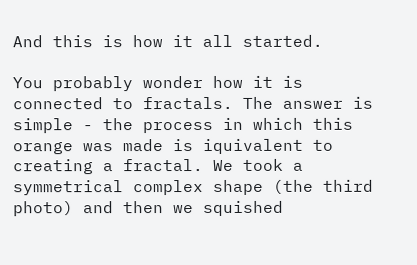And this is how it all started.

You probably wonder how it is connected to fractals. The answer is simple - the process in which this orange was made is iquivalent to creating a fractal. We took a symmetrical complex shape (the third photo) and then we squished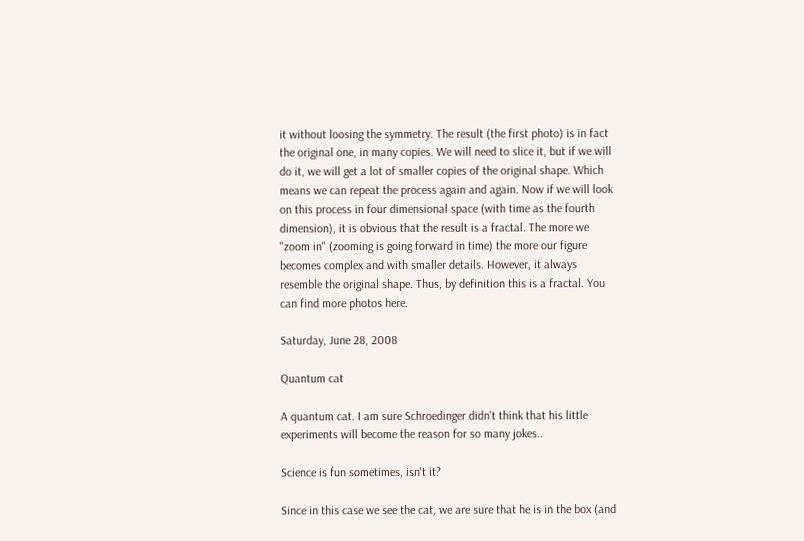it without loosing the symmetry. The result (the first photo) is in fact the original one, in many copies. We will need to slice it, but if we will do it, we will get a lot of smaller copies of the original shape. Which means we can repeat the process again and again. Now if we will look on this process in four dimensional space (with time as the fourth dimension), it is obvious that the result is a fractal. The more we "zoom in" (zooming is going forward in time) the more our figure becomes complex and with smaller details. However, it always resemble the original shape. Thus, by definition this is a fractal. You can find more photos here.

Saturday, June 28, 2008

Quantum cat

A quantum cat. I am sure Schroedinger didn't think that his little experiments will become the reason for so many jokes..

Science is fun sometimes, isn't it?

Since in this case we see the cat, we are sure that he is in the box (and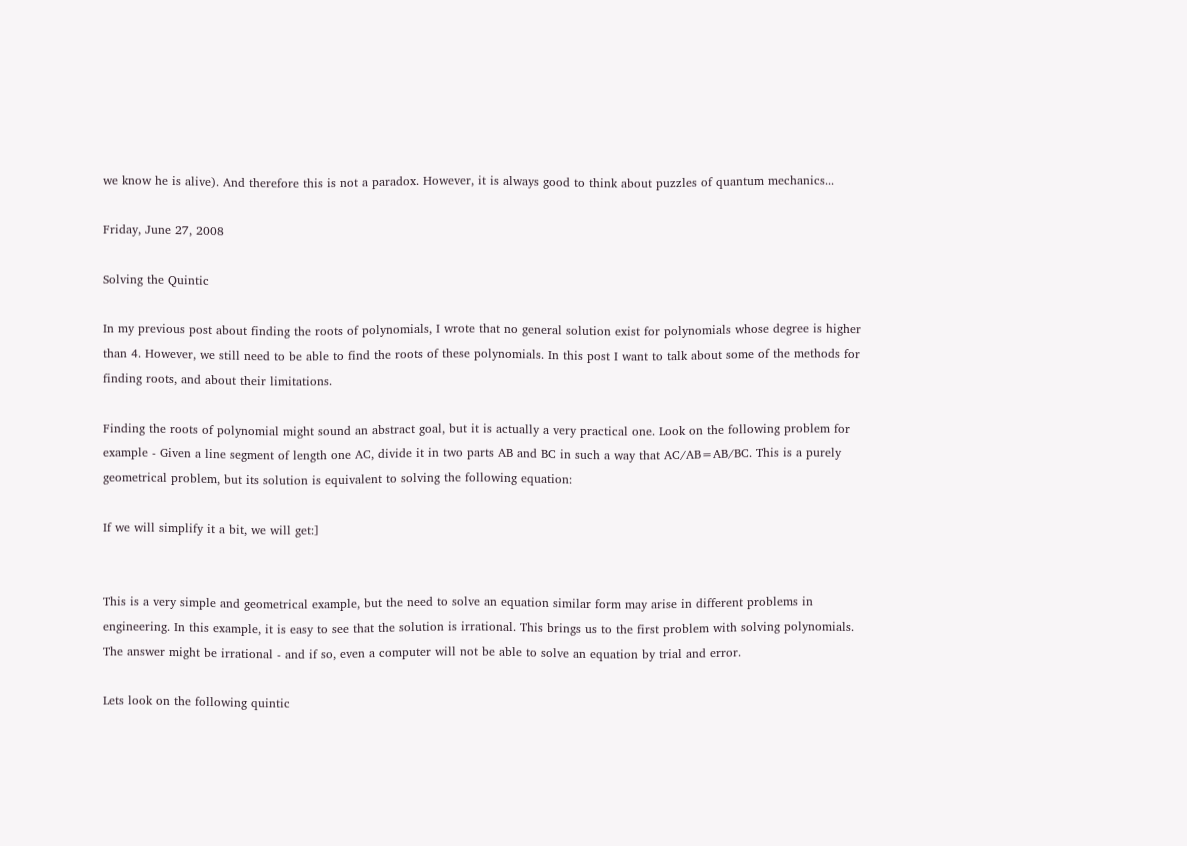we know he is alive). And therefore this is not a paradox. However, it is always good to think about puzzles of quantum mechanics...

Friday, June 27, 2008

Solving the Quintic

In my previous post about finding the roots of polynomials, I wrote that no general solution exist for polynomials whose degree is higher than 4. However, we still need to be able to find the roots of these polynomials. In this post I want to talk about some of the methods for finding roots, and about their limitations.

Finding the roots of polynomial might sound an abstract goal, but it is actually a very practical one. Look on the following problem for example - Given a line segment of length one AC, divide it in two parts AB and BC in such a way that AC/AB=AB/BC. This is a purely geometrical problem, but its solution is equivalent to solving the following equation:

If we will simplify it a bit, we will get:]


This is a very simple and geometrical example, but the need to solve an equation similar form may arise in different problems in engineering. In this example, it is easy to see that the solution is irrational. This brings us to the first problem with solving polynomials. The answer might be irrational - and if so, even a computer will not be able to solve an equation by trial and error.

Lets look on the following quintic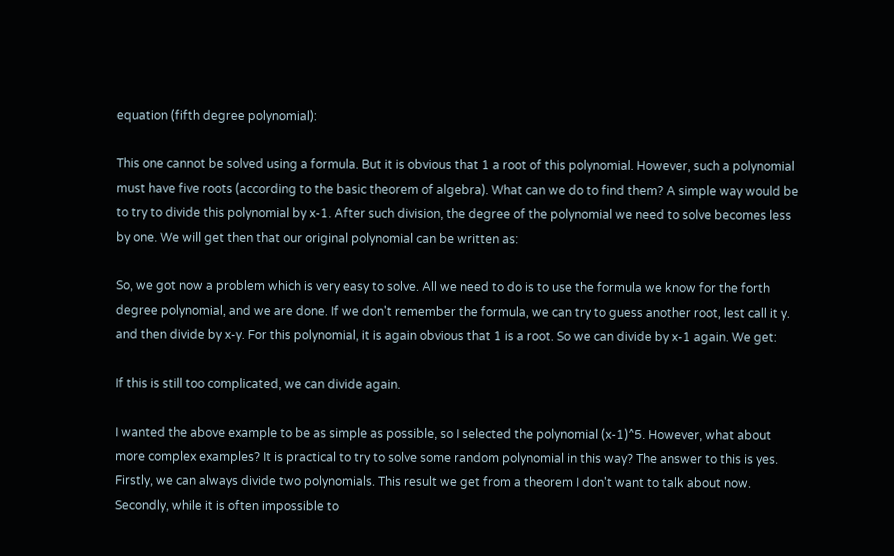equation (fifth degree polynomial):

This one cannot be solved using a formula. But it is obvious that 1 a root of this polynomial. However, such a polynomial must have five roots (according to the basic theorem of algebra). What can we do to find them? A simple way would be to try to divide this polynomial by x-1. After such division, the degree of the polynomial we need to solve becomes less by one. We will get then that our original polynomial can be written as:

So, we got now a problem which is very easy to solve. All we need to do is to use the formula we know for the forth degree polynomial, and we are done. If we don't remember the formula, we can try to guess another root, lest call it y. and then divide by x-y. For this polynomial, it is again obvious that 1 is a root. So we can divide by x-1 again. We get:

If this is still too complicated, we can divide again.

I wanted the above example to be as simple as possible, so I selected the polynomial (x-1)^5. However, what about more complex examples? It is practical to try to solve some random polynomial in this way? The answer to this is yes. Firstly, we can always divide two polynomials. This result we get from a theorem I don't want to talk about now. Secondly, while it is often impossible to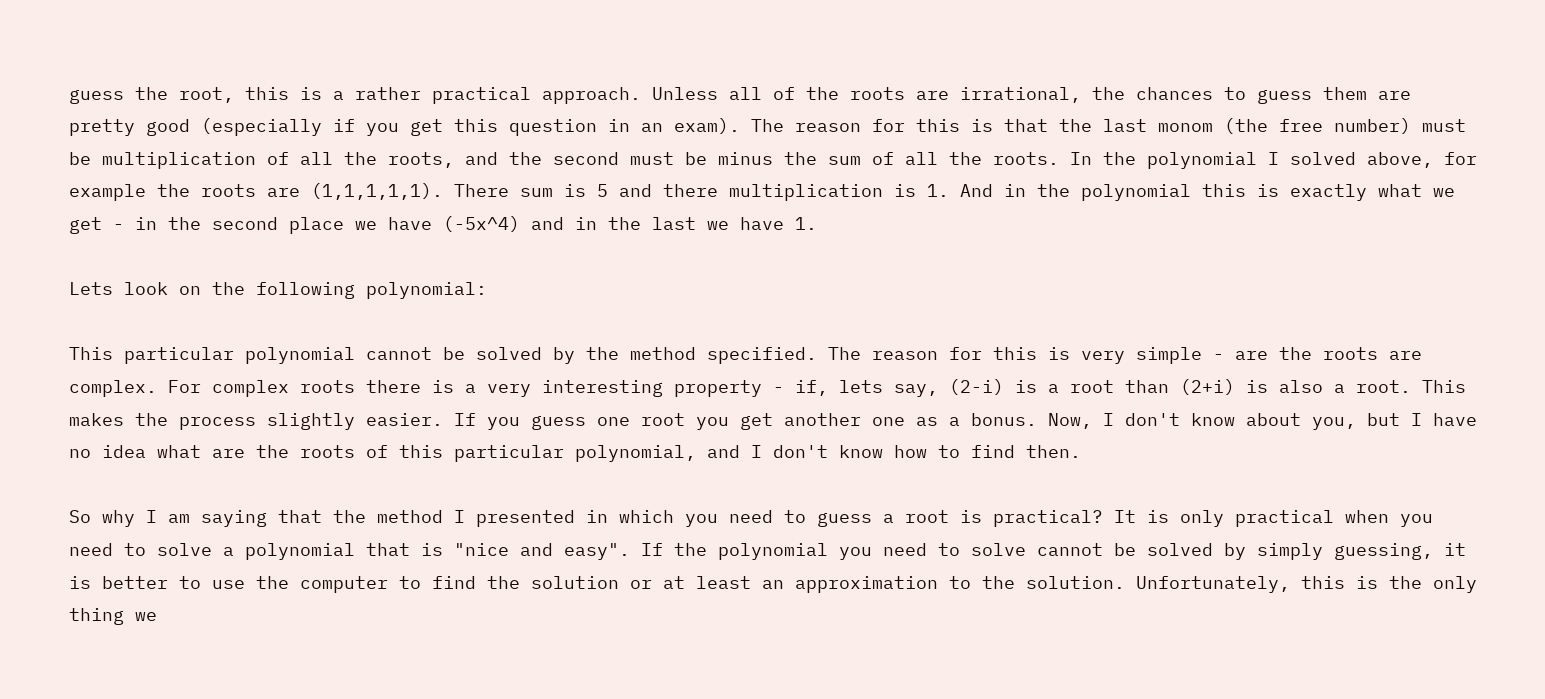guess the root, this is a rather practical approach. Unless all of the roots are irrational, the chances to guess them are pretty good (especially if you get this question in an exam). The reason for this is that the last monom (the free number) must be multiplication of all the roots, and the second must be minus the sum of all the roots. In the polynomial I solved above, for example the roots are (1,1,1,1,1). There sum is 5 and there multiplication is 1. And in the polynomial this is exactly what we get - in the second place we have (-5x^4) and in the last we have 1.

Lets look on the following polynomial:

This particular polynomial cannot be solved by the method specified. The reason for this is very simple - are the roots are complex. For complex roots there is a very interesting property - if, lets say, (2-i) is a root than (2+i) is also a root. This makes the process slightly easier. If you guess one root you get another one as a bonus. Now, I don't know about you, but I have no idea what are the roots of this particular polynomial, and I don't know how to find then.

So why I am saying that the method I presented in which you need to guess a root is practical? It is only practical when you need to solve a polynomial that is "nice and easy". If the polynomial you need to solve cannot be solved by simply guessing, it is better to use the computer to find the solution or at least an approximation to the solution. Unfortunately, this is the only thing we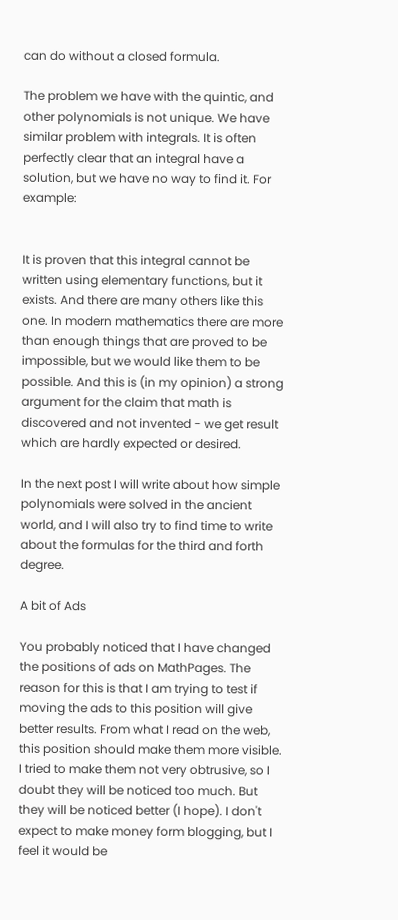can do without a closed formula.

The problem we have with the quintic, and other polynomials is not unique. We have similar problem with integrals. It is often perfectly clear that an integral have a solution, but we have no way to find it. For example:


It is proven that this integral cannot be written using elementary functions, but it exists. And there are many others like this one. In modern mathematics there are more than enough things that are proved to be impossible, but we would like them to be possible. And this is (in my opinion) a strong argument for the claim that math is discovered and not invented - we get result which are hardly expected or desired.

In the next post I will write about how simple polynomials were solved in the ancient world, and I will also try to find time to write about the formulas for the third and forth degree.

A bit of Ads

You probably noticed that I have changed the positions of ads on MathPages. The reason for this is that I am trying to test if moving the ads to this position will give better results. From what I read on the web, this position should make them more visible.
I tried to make them not very obtrusive, so I doubt they will be noticed too much. But they will be noticed better (I hope). I don't expect to make money form blogging, but I feel it would be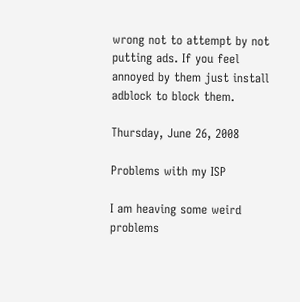wrong not to attempt by not putting ads. If you feel annoyed by them just install adblock to block them.

Thursday, June 26, 2008

Problems with my ISP

I am heaving some weird problems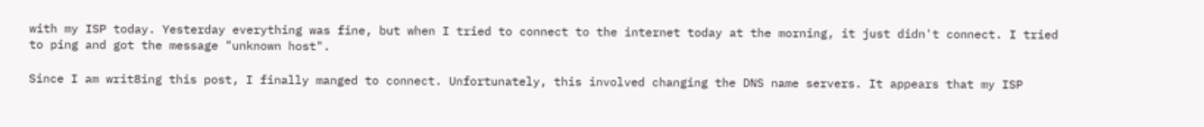with my ISP today. Yesterday everything was fine, but when I tried to connect to the internet today at the morning, it just didn't connect. I tried to ping and got the message "unknown host".

Since I am writ8ing this post, I finally manged to connect. Unfortunately, this involved changing the DNS name servers. It appears that my ISP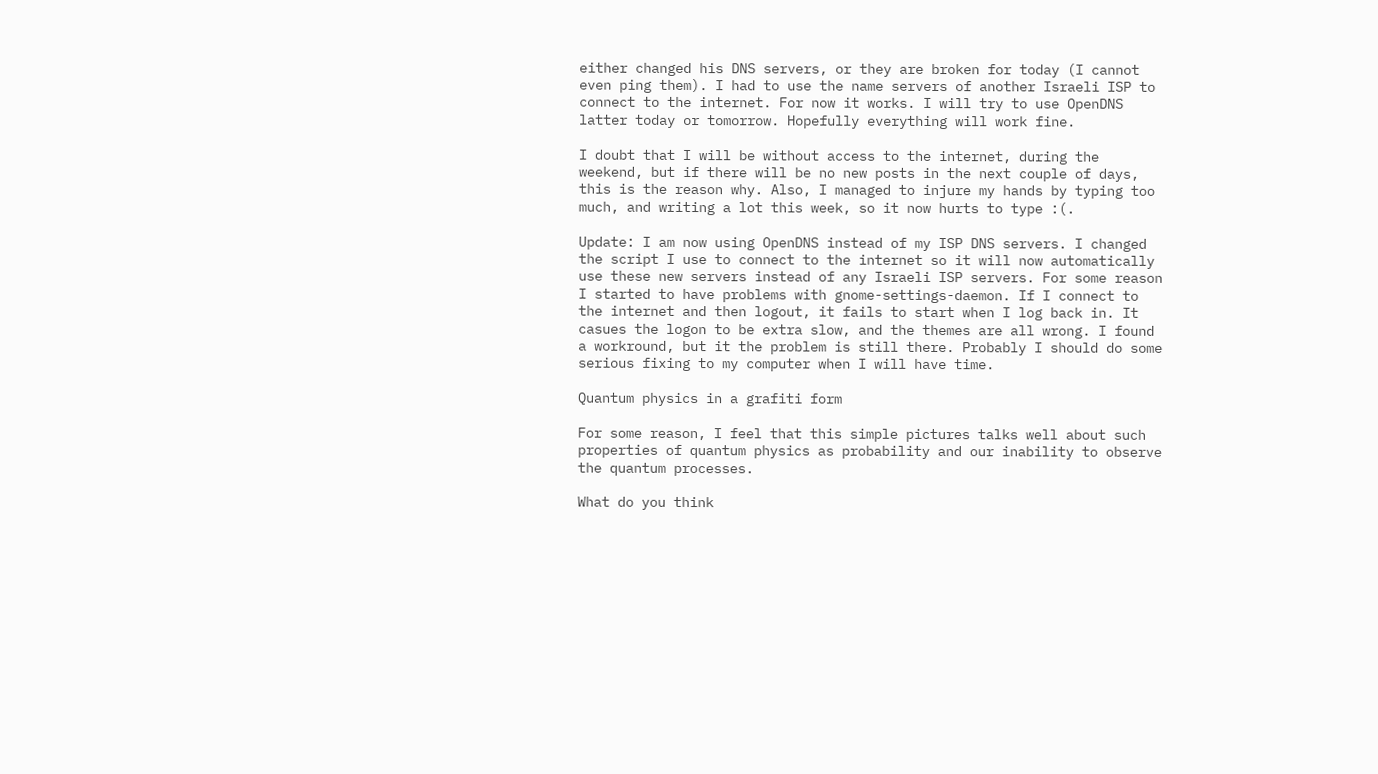either changed his DNS servers, or they are broken for today (I cannot even ping them). I had to use the name servers of another Israeli ISP to connect to the internet. For now it works. I will try to use OpenDNS latter today or tomorrow. Hopefully everything will work fine.

I doubt that I will be without access to the internet, during the weekend, but if there will be no new posts in the next couple of days, this is the reason why. Also, I managed to injure my hands by typing too much, and writing a lot this week, so it now hurts to type :(.

Update: I am now using OpenDNS instead of my ISP DNS servers. I changed the script I use to connect to the internet so it will now automatically use these new servers instead of any Israeli ISP servers. For some reason I started to have problems with gnome-settings-daemon. If I connect to the internet and then logout, it fails to start when I log back in. It casues the logon to be extra slow, and the themes are all wrong. I found a workround, but it the problem is still there. Probably I should do some serious fixing to my computer when I will have time.

Quantum physics in a grafiti form

For some reason, I feel that this simple pictures talks well about such properties of quantum physics as probability and our inability to observe the quantum processes.

What do you think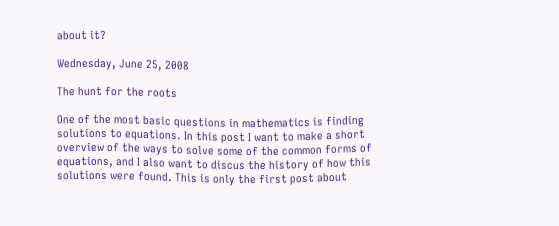about it?

Wednesday, June 25, 2008

The hunt for the roots

One of the most basic questions in mathematics is finding solutions to equations. In this post I want to make a short overview of the ways to solve some of the common forms of equations, and I also want to discus the history of how this solutions were found. This is only the first post about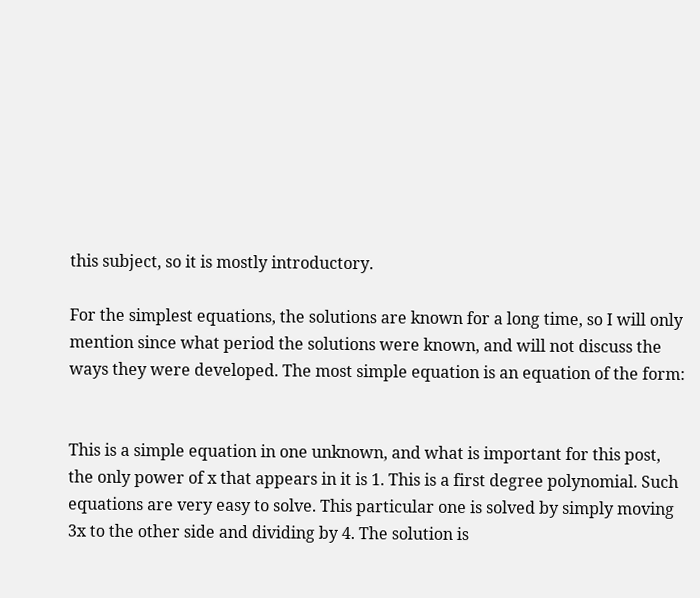this subject, so it is mostly introductory.

For the simplest equations, the solutions are known for a long time, so I will only mention since what period the solutions were known, and will not discuss the ways they were developed. The most simple equation is an equation of the form:


This is a simple equation in one unknown, and what is important for this post, the only power of x that appears in it is 1. This is a first degree polynomial. Such equations are very easy to solve. This particular one is solved by simply moving 3x to the other side and dividing by 4. The solution is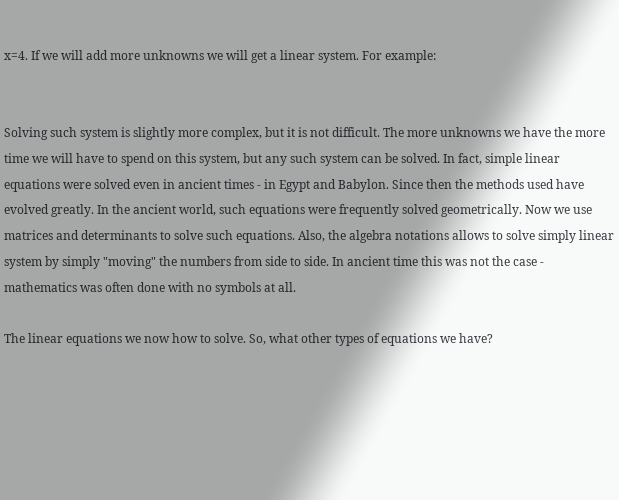x=4. If we will add more unknowns we will get a linear system. For example:


Solving such system is slightly more complex, but it is not difficult. The more unknowns we have the more time we will have to spend on this system, but any such system can be solved. In fact, simple linear equations were solved even in ancient times - in Egypt and Babylon. Since then the methods used have evolved greatly. In the ancient world, such equations were frequently solved geometrically. Now we use matrices and determinants to solve such equations. Also, the algebra notations allows to solve simply linear system by simply "moving" the numbers from side to side. In ancient time this was not the case - mathematics was often done with no symbols at all.

The linear equations we now how to solve. So, what other types of equations we have?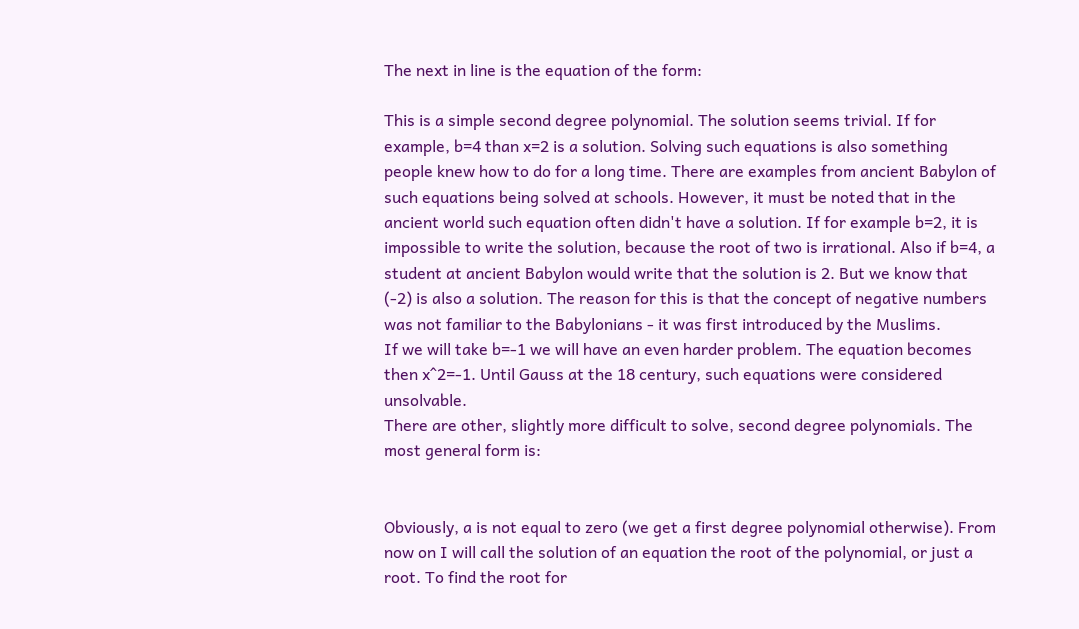The next in line is the equation of the form:

This is a simple second degree polynomial. The solution seems trivial. If for example, b=4 than x=2 is a solution. Solving such equations is also something people knew how to do for a long time. There are examples from ancient Babylon of such equations being solved at schools. However, it must be noted that in the ancient world such equation often didn't have a solution. If for example b=2, it is impossible to write the solution, because the root of two is irrational. Also if b=4, a student at ancient Babylon would write that the solution is 2. But we know that (-2) is also a solution. The reason for this is that the concept of negative numbers was not familiar to the Babylonians - it was first introduced by the Muslims.
If we will take b=-1 we will have an even harder problem. The equation becomes then x^2=-1. Until Gauss at the 18 century, such equations were considered unsolvable.
There are other, slightly more difficult to solve, second degree polynomials. The most general form is:


Obviously, a is not equal to zero (we get a first degree polynomial otherwise). From now on I will call the solution of an equation the root of the polynomial, or just a root. To find the root for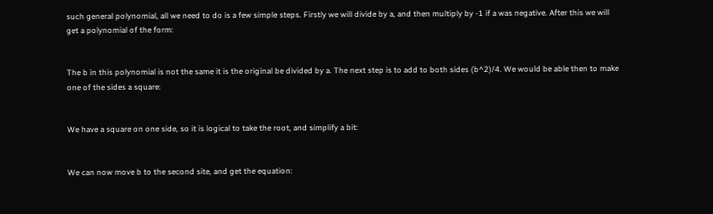such general polynomial, all we need to do is a few simple steps. Firstly we will divide by a, and then multiply by -1 if a was negative. After this we will get a polynomial of the form:


The b in this polynomial is not the same it is the original be divided by a. The next step is to add to both sides (b^2)/4. We would be able then to make one of the sides a square:


We have a square on one side, so it is logical to take the root, and simplify a bit:


We can now move b to the second site, and get the equation: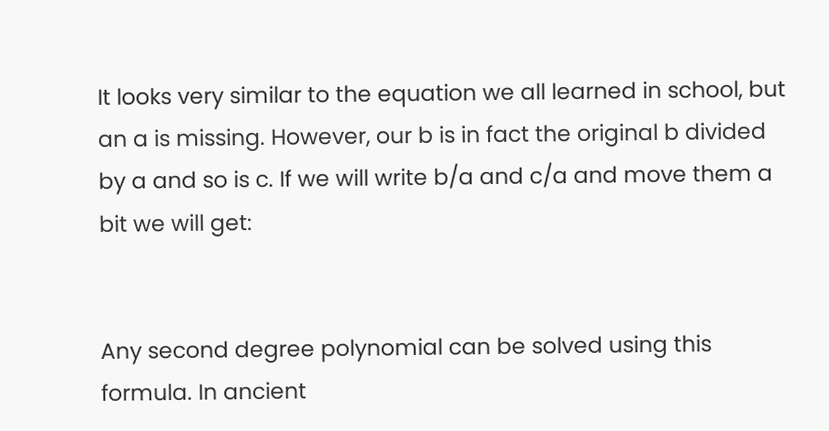It looks very similar to the equation we all learned in school, but an a is missing. However, our b is in fact the original b divided by a and so is c. If we will write b/a and c/a and move them a bit we will get:


Any second degree polynomial can be solved using this formula. In ancient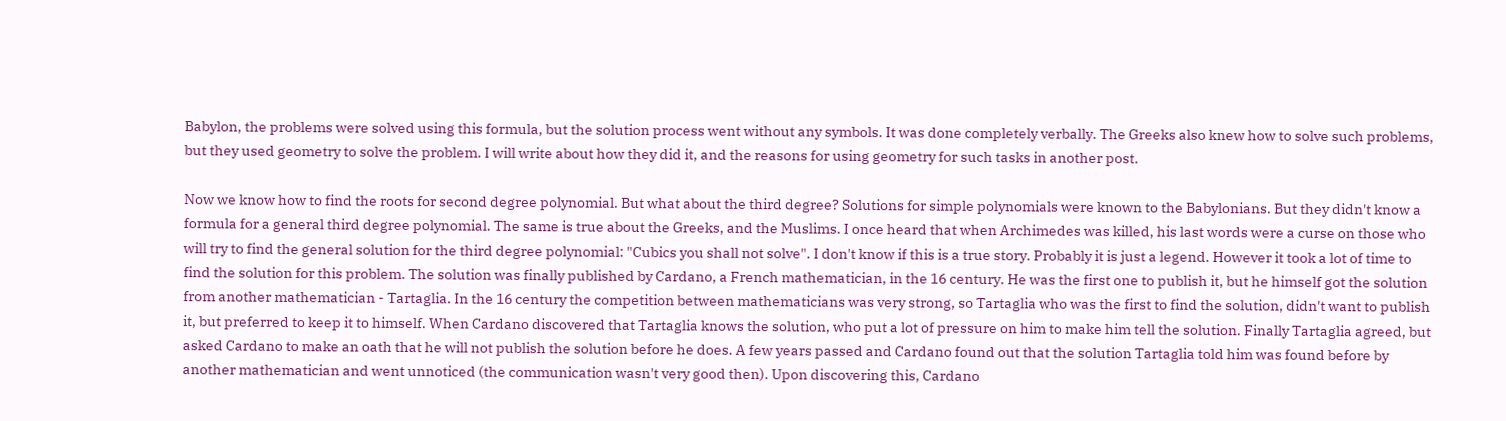Babylon, the problems were solved using this formula, but the solution process went without any symbols. It was done completely verbally. The Greeks also knew how to solve such problems, but they used geometry to solve the problem. I will write about how they did it, and the reasons for using geometry for such tasks in another post.

Now we know how to find the roots for second degree polynomial. But what about the third degree? Solutions for simple polynomials were known to the Babylonians. But they didn't know a formula for a general third degree polynomial. The same is true about the Greeks, and the Muslims. I once heard that when Archimedes was killed, his last words were a curse on those who will try to find the general solution for the third degree polynomial: "Cubics you shall not solve". I don't know if this is a true story. Probably it is just a legend. However it took a lot of time to find the solution for this problem. The solution was finally published by Cardano, a French mathematician, in the 16 century. He was the first one to publish it, but he himself got the solution from another mathematician - Tartaglia. In the 16 century the competition between mathematicians was very strong, so Tartaglia who was the first to find the solution, didn't want to publish it, but preferred to keep it to himself. When Cardano discovered that Tartaglia knows the solution, who put a lot of pressure on him to make him tell the solution. Finally Tartaglia agreed, but asked Cardano to make an oath that he will not publish the solution before he does. A few years passed and Cardano found out that the solution Tartaglia told him was found before by another mathematician and went unnoticed (the communication wasn't very good then). Upon discovering this, Cardano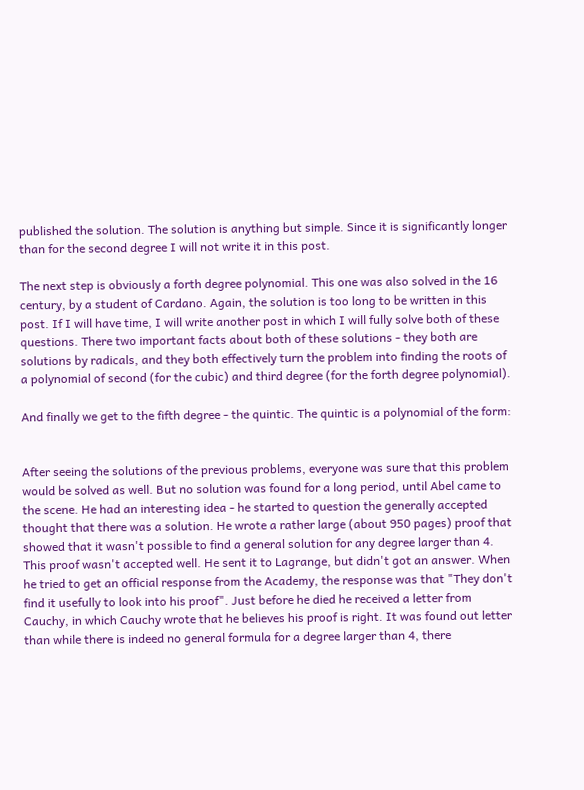published the solution. The solution is anything but simple. Since it is significantly longer than for the second degree I will not write it in this post.

The next step is obviously a forth degree polynomial. This one was also solved in the 16 century, by a student of Cardano. Again, the solution is too long to be written in this post. If I will have time, I will write another post in which I will fully solve both of these questions. There two important facts about both of these solutions - they both are solutions by radicals, and they both effectively turn the problem into finding the roots of a polynomial of second (for the cubic) and third degree (for the forth degree polynomial).

And finally we get to the fifth degree - the quintic. The quintic is a polynomial of the form:


After seeing the solutions of the previous problems, everyone was sure that this problem would be solved as well. But no solution was found for a long period, until Abel came to the scene. He had an interesting idea - he started to question the generally accepted thought that there was a solution. He wrote a rather large (about 950 pages) proof that showed that it wasn't possible to find a general solution for any degree larger than 4. This proof wasn't accepted well. He sent it to Lagrange, but didn't got an answer. When he tried to get an official response from the Academy, the response was that "They don't find it usefully to look into his proof". Just before he died he received a letter from Cauchy, in which Cauchy wrote that he believes his proof is right. It was found out letter than while there is indeed no general formula for a degree larger than 4, there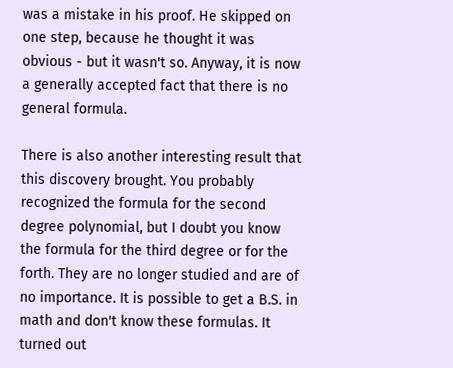was a mistake in his proof. He skipped on one step, because he thought it was obvious - but it wasn't so. Anyway, it is now a generally accepted fact that there is no general formula.

There is also another interesting result that this discovery brought. You probably recognized the formula for the second degree polynomial, but I doubt you know the formula for the third degree or for the forth. They are no longer studied and are of no importance. It is possible to get a B.S. in math and don't know these formulas. It turned out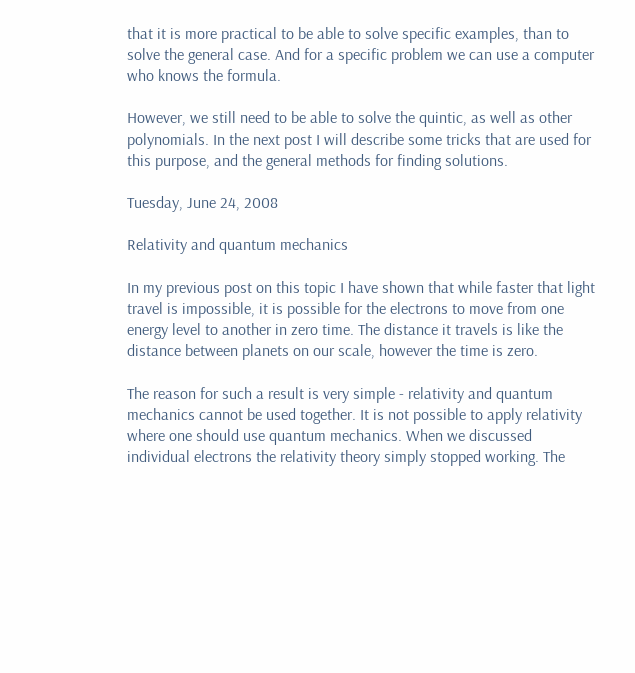that it is more practical to be able to solve specific examples, than to solve the general case. And for a specific problem we can use a computer who knows the formula.

However, we still need to be able to solve the quintic, as well as other polynomials. In the next post I will describe some tricks that are used for this purpose, and the general methods for finding solutions.

Tuesday, June 24, 2008

Relativity and quantum mechanics

In my previous post on this topic I have shown that while faster that light travel is impossible, it is possible for the electrons to move from one energy level to another in zero time. The distance it travels is like the distance between planets on our scale, however the time is zero.

The reason for such a result is very simple - relativity and quantum mechanics cannot be used together. It is not possible to apply relativity where one should use quantum mechanics. When we discussed individual electrons the relativity theory simply stopped working. The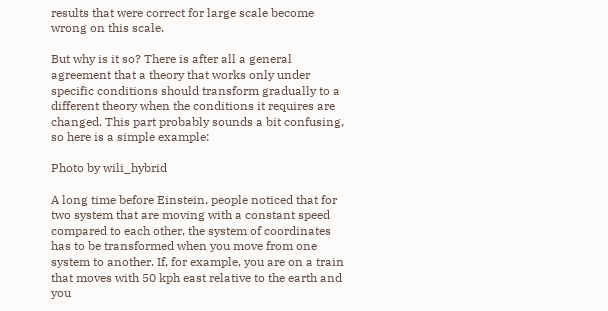results that were correct for large scale become wrong on this scale.

But why is it so? There is after all a general agreement that a theory that works only under specific conditions should transform gradually to a different theory when the conditions it requires are changed. This part probably sounds a bit confusing, so here is a simple example:

Photo by wili_hybrid

A long time before Einstein, people noticed that for two system that are moving with a constant speed compared to each other, the system of coordinates has to be transformed when you move from one system to another. If, for example, you are on a train that moves with 50 kph east relative to the earth and you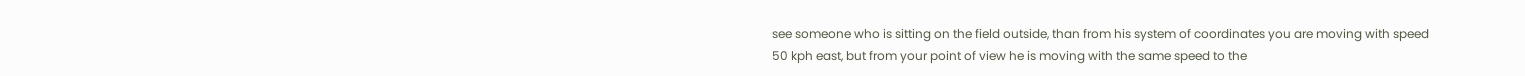see someone who is sitting on the field outside, than from his system of coordinates you are moving with speed 50 kph east, but from your point of view he is moving with the same speed to the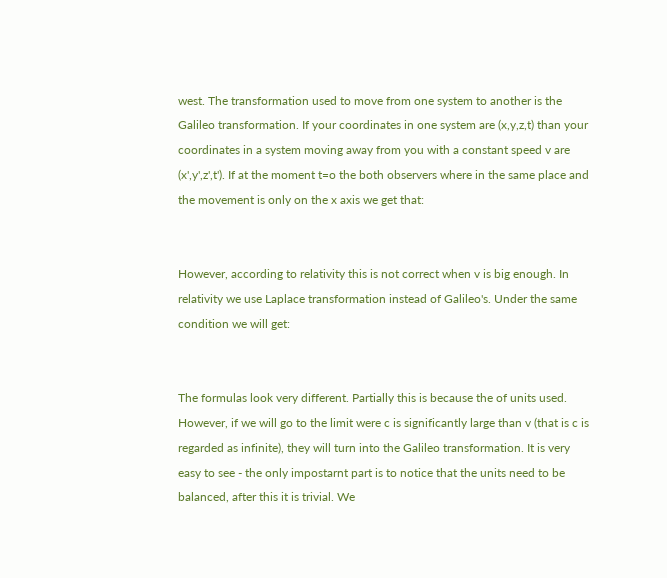west. The transformation used to move from one system to another is the Galileo transformation. If your coordinates in one system are (x,y,z,t) than your coordinates in a system moving away from you with a constant speed v are (x',y',z',t'). If at the moment t=o the both observers where in the same place and the movement is only on the x axis we get that:


However, according to relativity this is not correct when v is big enough. In relativity we use Laplace transformation instead of Galileo's. Under the same condition we will get:


The formulas look very different. Partially this is because the of units used. However, if we will go to the limit were c is significantly large than v (that is c is regarded as infinite), they will turn into the Galileo transformation. It is very easy to see - the only impostarnt part is to notice that the units need to be balanced, after this it is trivial. We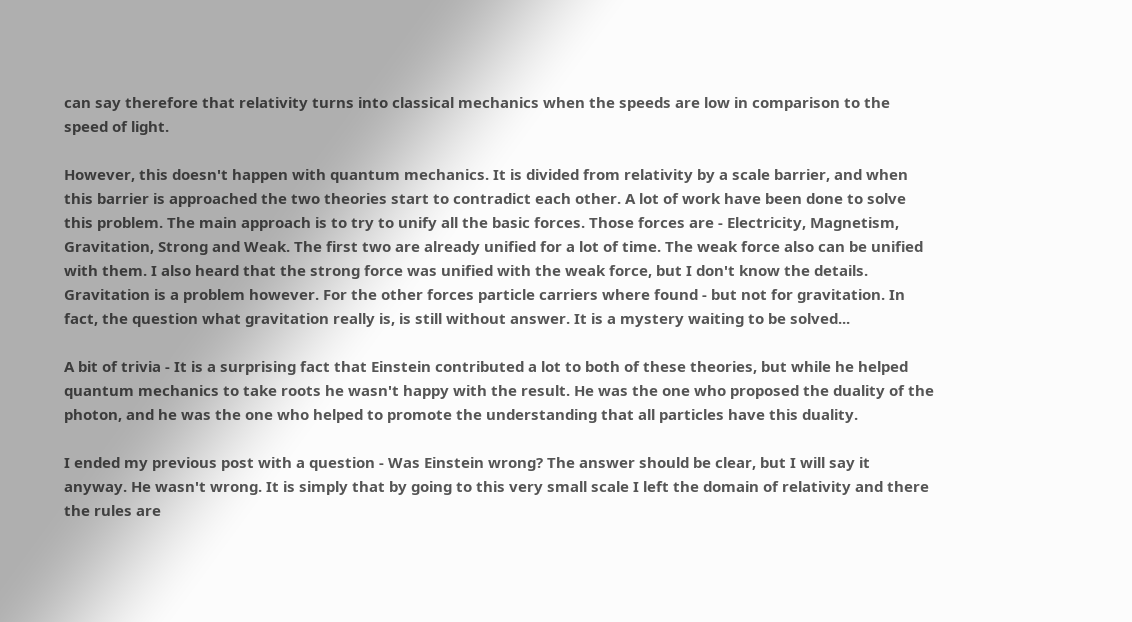can say therefore that relativity turns into classical mechanics when the speeds are low in comparison to the speed of light.

However, this doesn't happen with quantum mechanics. It is divided from relativity by a scale barrier, and when this barrier is approached the two theories start to contradict each other. A lot of work have been done to solve this problem. The main approach is to try to unify all the basic forces. Those forces are - Electricity, Magnetism, Gravitation, Strong and Weak. The first two are already unified for a lot of time. The weak force also can be unified with them. I also heard that the strong force was unified with the weak force, but I don't know the details. Gravitation is a problem however. For the other forces particle carriers where found - but not for gravitation. In fact, the question what gravitation really is, is still without answer. It is a mystery waiting to be solved...

A bit of trivia - It is a surprising fact that Einstein contributed a lot to both of these theories, but while he helped quantum mechanics to take roots he wasn't happy with the result. He was the one who proposed the duality of the photon, and he was the one who helped to promote the understanding that all particles have this duality.

I ended my previous post with a question - Was Einstein wrong? The answer should be clear, but I will say it anyway. He wasn't wrong. It is simply that by going to this very small scale I left the domain of relativity and there the rules are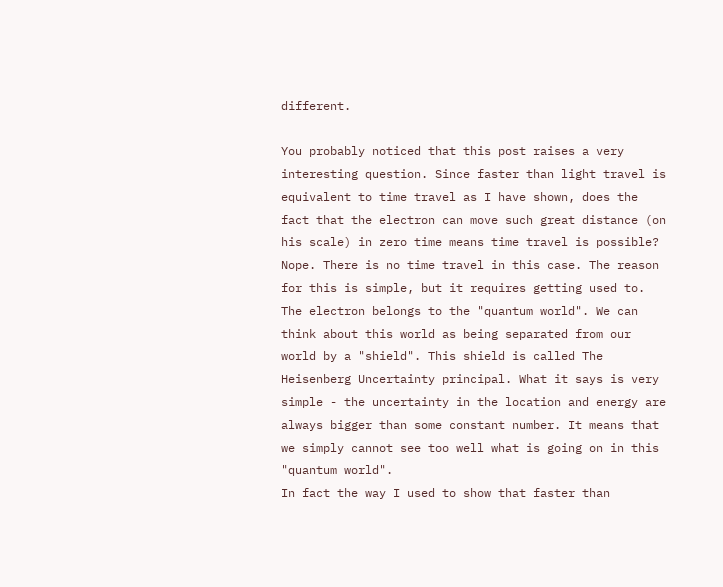different.

You probably noticed that this post raises a very interesting question. Since faster than light travel is equivalent to time travel as I have shown, does the fact that the electron can move such great distance (on his scale) in zero time means time travel is possible? Nope. There is no time travel in this case. The reason for this is simple, but it requires getting used to. The electron belongs to the "quantum world". We can think about this world as being separated from our world by a "shield". This shield is called The Heisenberg Uncertainty principal. What it says is very simple - the uncertainty in the location and energy are always bigger than some constant number. It means that we simply cannot see too well what is going on in this "quantum world".
In fact the way I used to show that faster than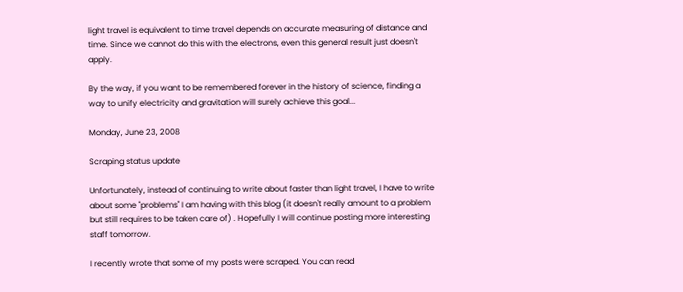light travel is equivalent to time travel depends on accurate measuring of distance and time. Since we cannot do this with the electrons, even this general result just doesn't apply.

By the way, if you want to be remembered forever in the history of science, finding a way to unify electricity and gravitation will surely achieve this goal...

Monday, June 23, 2008

Scraping status update

Unfortunately, instead of continuing to write about faster than light travel, I have to write about some "problems" I am having with this blog (it doesn't really amount to a problem but still requires to be taken care of) . Hopefully I will continue posting more interesting staff tomorrow.

I recently wrote that some of my posts were scraped. You can read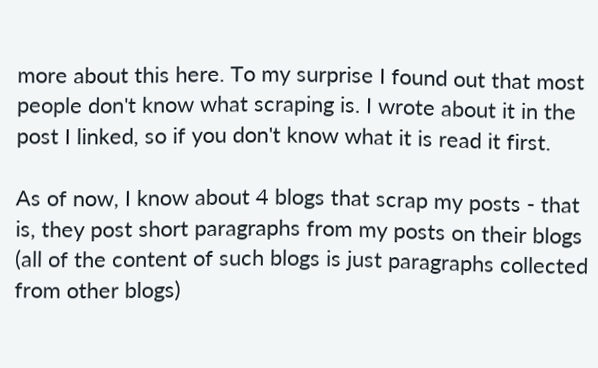more about this here. To my surprise I found out that most people don't know what scraping is. I wrote about it in the post I linked, so if you don't know what it is read it first.

As of now, I know about 4 blogs that scrap my posts - that is, they post short paragraphs from my posts on their blogs (all of the content of such blogs is just paragraphs collected from other blogs)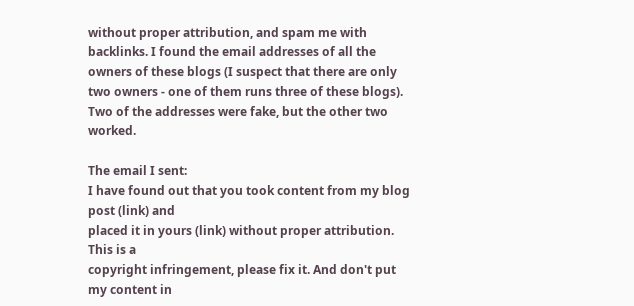without proper attribution, and spam me with backlinks. I found the email addresses of all the owners of these blogs (I suspect that there are only two owners - one of them runs three of these blogs). Two of the addresses were fake, but the other two worked.

The email I sent:
I have found out that you took content from my blog post (link) and
placed it in yours (link) without proper attribution. This is a
copyright infringement, please fix it. And don't put my content in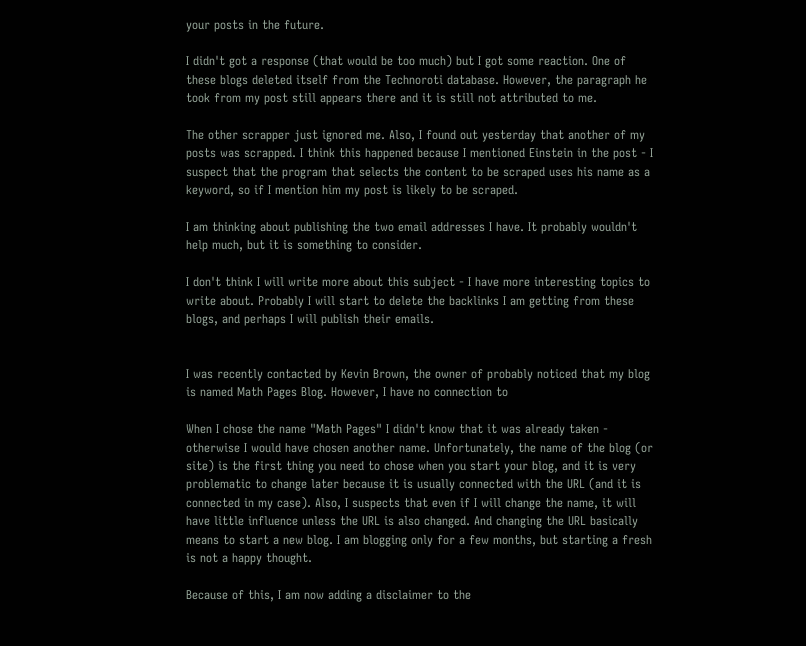your posts in the future.

I didn't got a response (that would be too much) but I got some reaction. One of these blogs deleted itself from the Technoroti database. However, the paragraph he took from my post still appears there and it is still not attributed to me.

The other scrapper just ignored me. Also, I found out yesterday that another of my posts was scrapped. I think this happened because I mentioned Einstein in the post - I suspect that the program that selects the content to be scraped uses his name as a keyword, so if I mention him my post is likely to be scraped.

I am thinking about publishing the two email addresses I have. It probably wouldn't help much, but it is something to consider.

I don't think I will write more about this subject - I have more interesting topics to write about. Probably I will start to delete the backlinks I am getting from these blogs, and perhaps I will publish their emails.


I was recently contacted by Kevin Brown, the owner of probably noticed that my blog is named Math Pages Blog. However, I have no connection to

When I chose the name "Math Pages" I didn't know that it was already taken - otherwise I would have chosen another name. Unfortunately, the name of the blog (or site) is the first thing you need to chose when you start your blog, and it is very problematic to change later because it is usually connected with the URL (and it is connected in my case). Also, I suspects that even if I will change the name, it will have little influence unless the URL is also changed. And changing the URL basically means to start a new blog. I am blogging only for a few months, but starting a fresh is not a happy thought.

Because of this, I am now adding a disclaimer to the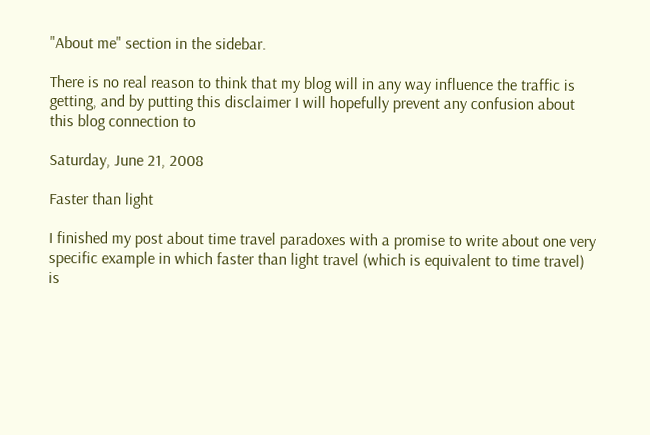"About me" section in the sidebar.

There is no real reason to think that my blog will in any way influence the traffic is getting, and by putting this disclaimer I will hopefully prevent any confusion about this blog connection to

Saturday, June 21, 2008

Faster than light

I finished my post about time travel paradoxes with a promise to write about one very specific example in which faster than light travel (which is equivalent to time travel) is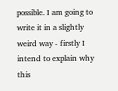possible. I am going to write it in a slightly weird way - firstly I intend to explain why this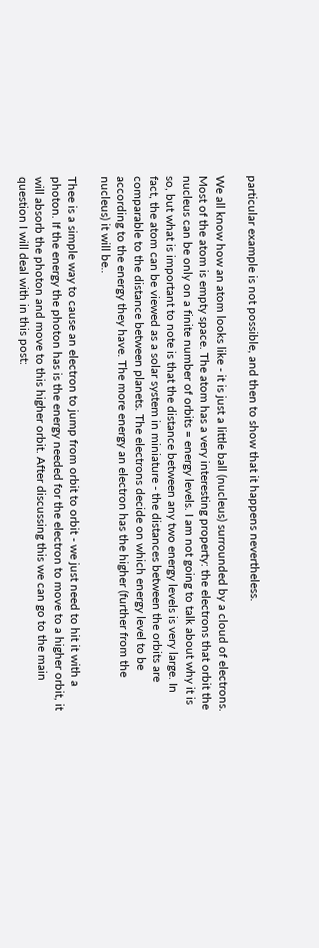particular example is not possible, and then to show that it happens nevertheless.

We all know how an atom looks like - it is just a little ball (nucleus) surrounded by a cloud of electrons. Most of the atom is empty space. The atom has a very interesting property: the electrons that orbit the nucleus can be only on a finite number of orbits = energy levels. I am not going to talk about why it is so, but what is important to note is that the distance between any two energy levels is very large. In fact, the atom can be viewed as a solar system in miniature - the distances between the orbits are comparable to the distance between planets. The electrons decide on which energy level to be according to the energy they have. The more energy an electron has the higher (further from the nucleus) it will be..

Thee is a simple way to cause an electron to jump from orbit to orbit - we just need to hit it with a photon. If the energy the photon has is the energy needed for the electron to move to a higher orbit, it will absorb the photon and move to this higher orbit. After discussing this we can go to the main question I will deal with in this post: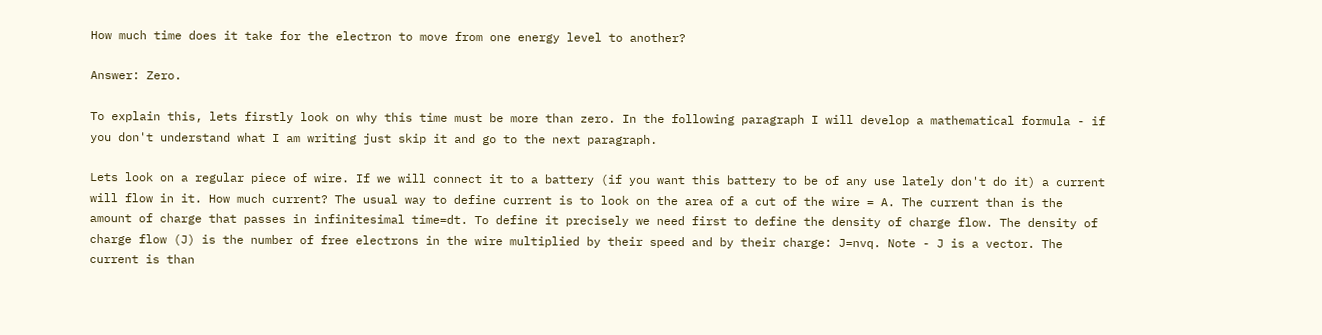How much time does it take for the electron to move from one energy level to another?

Answer: Zero.

To explain this, lets firstly look on why this time must be more than zero. In the following paragraph I will develop a mathematical formula - if you don't understand what I am writing just skip it and go to the next paragraph.

Lets look on a regular piece of wire. If we will connect it to a battery (if you want this battery to be of any use lately don't do it) a current will flow in it. How much current? The usual way to define current is to look on the area of a cut of the wire = A. The current than is the amount of charge that passes in infinitesimal time=dt. To define it precisely we need first to define the density of charge flow. The density of charge flow (J) is the number of free electrons in the wire multiplied by their speed and by their charge: J=nvq. Note - J is a vector. The current is than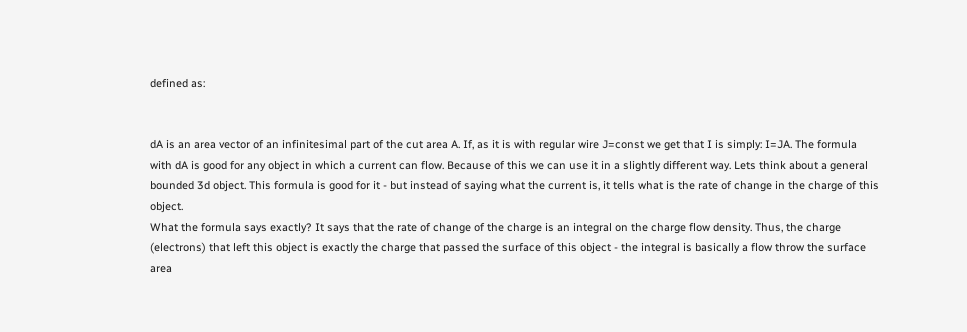defined as:


dA is an area vector of an infinitesimal part of the cut area A. If, as it is with regular wire J=const we get that I is simply: I=JA. The formula with dA is good for any object in which a current can flow. Because of this we can use it in a slightly different way. Lets think about a general bounded 3d object. This formula is good for it - but instead of saying what the current is, it tells what is the rate of change in the charge of this object.
What the formula says exactly? It says that the rate of change of the charge is an integral on the charge flow density. Thus, the charge (electrons) that left this object is exactly the charge that passed the surface of this object - the integral is basically a flow throw the surface area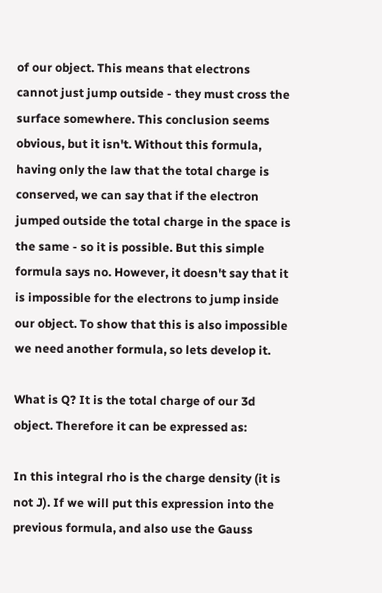of our object. This means that electrons cannot just jump outside - they must cross the surface somewhere. This conclusion seems obvious, but it isn't. Without this formula, having only the law that the total charge is conserved, we can say that if the electron jumped outside the total charge in the space is the same - so it is possible. But this simple formula says no. However, it doesn't say that it is impossible for the electrons to jump inside our object. To show that this is also impossible we need another formula, so lets develop it.

What is Q? It is the total charge of our 3d object. Therefore it can be expressed as:

In this integral rho is the charge density (it is not J). If we will put this expression into the previous formula, and also use the Gauss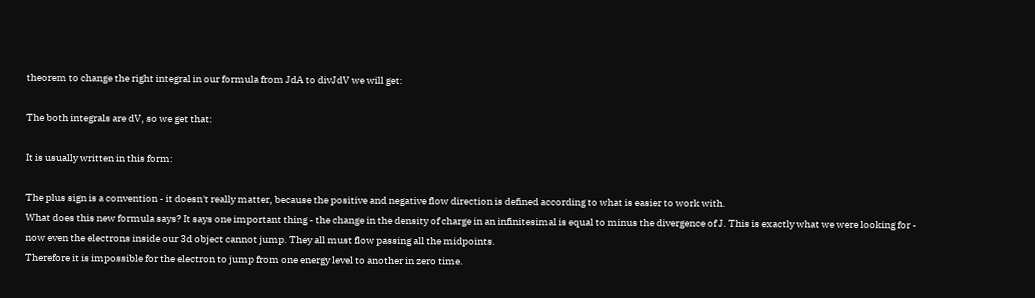theorem to change the right integral in our formula from JdA to divJdV we will get:

The both integrals are dV, so we get that:

It is usually written in this form:

The plus sign is a convention - it doesn't really matter, because the positive and negative flow direction is defined according to what is easier to work with.
What does this new formula says? It says one important thing - the change in the density of charge in an infinitesimal is equal to minus the divergence of J. This is exactly what we were looking for - now even the electrons inside our 3d object cannot jump. They all must flow passing all the midpoints.
Therefore it is impossible for the electron to jump from one energy level to another in zero time.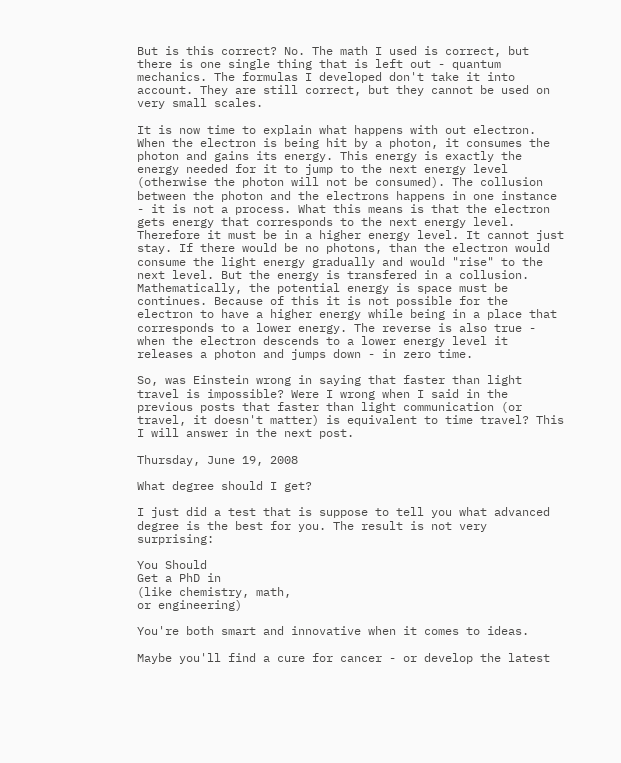But is this correct? No. The math I used is correct, but there is one single thing that is left out - quantum mechanics. The formulas I developed don't take it into account. They are still correct, but they cannot be used on very small scales.

It is now time to explain what happens with out electron. When the electron is being hit by a photon, it consumes the photon and gains its energy. This energy is exactly the energy needed for it to jump to the next energy level (otherwise the photon will not be consumed). The collusion between the photon and the electrons happens in one instance - it is not a process. What this means is that the electron gets energy that corresponds to the next energy level. Therefore it must be in a higher energy level. It cannot just stay. If there would be no photons, than the electron would consume the light energy gradually and would "rise" to the next level. But the energy is transfered in a collusion.
Mathematically, the potential energy is space must be continues. Because of this it is not possible for the electron to have a higher energy while being in a place that corresponds to a lower energy. The reverse is also true - when the electron descends to a lower energy level it releases a photon and jumps down - in zero time.

So, was Einstein wrong in saying that faster than light travel is impossible? Were I wrong when I said in the previous posts that faster than light communication (or travel, it doesn't matter) is equivalent to time travel? This I will answer in the next post.

Thursday, June 19, 2008

What degree should I get?

I just did a test that is suppose to tell you what advanced degree is the best for you. The result is not very surprising:

You Should
Get a PhD in
(like chemistry, math,
or engineering)

You're both smart and innovative when it comes to ideas.

Maybe you'll find a cure for cancer - or develop the latest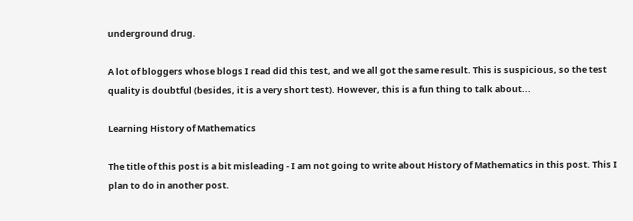underground drug.

A lot of bloggers whose blogs I read did this test, and we all got the same result. This is suspicious, so the test quality is doubtful (besides, it is a very short test). However, this is a fun thing to talk about...

Learning History of Mathematics

The title of this post is a bit misleading - I am not going to write about History of Mathematics in this post. This I plan to do in another post.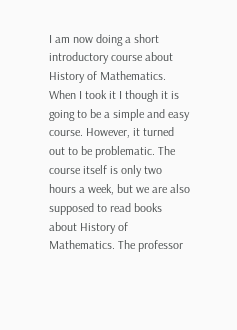I am now doing a short introductory course about History of Mathematics. When I took it I though it is going to be a simple and easy course. However, it turned out to be problematic. The course itself is only two hours a week, but we are also supposed to read books about History of Mathematics. The professor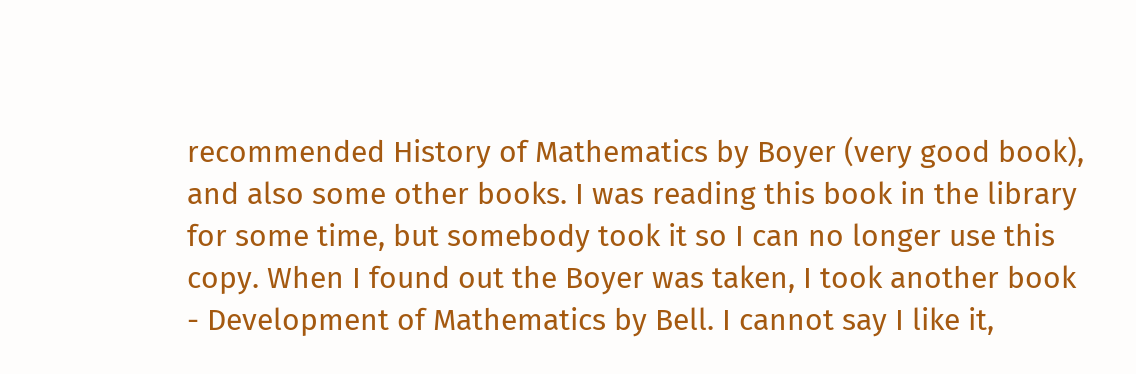recommended History of Mathematics by Boyer (very good book), and also some other books. I was reading this book in the library for some time, but somebody took it so I can no longer use this copy. When I found out the Boyer was taken, I took another book - Development of Mathematics by Bell. I cannot say I like it,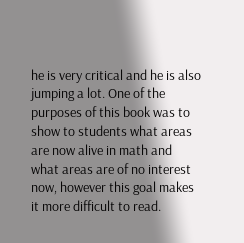he is very critical and he is also jumping a lot. One of the purposes of this book was to show to students what areas are now alive in math and what areas are of no interest now, however this goal makes it more difficult to read.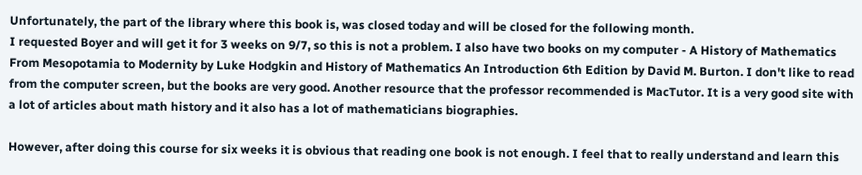Unfortunately, the part of the library where this book is, was closed today and will be closed for the following month.
I requested Boyer and will get it for 3 weeks on 9/7, so this is not a problem. I also have two books on my computer - A History of Mathematics From Mesopotamia to Modernity by Luke Hodgkin and History of Mathematics An Introduction 6th Edition by David M. Burton. I don't like to read from the computer screen, but the books are very good. Another resource that the professor recommended is MacTutor. It is a very good site with a lot of articles about math history and it also has a lot of mathematicians biographies.

However, after doing this course for six weeks it is obvious that reading one book is not enough. I feel that to really understand and learn this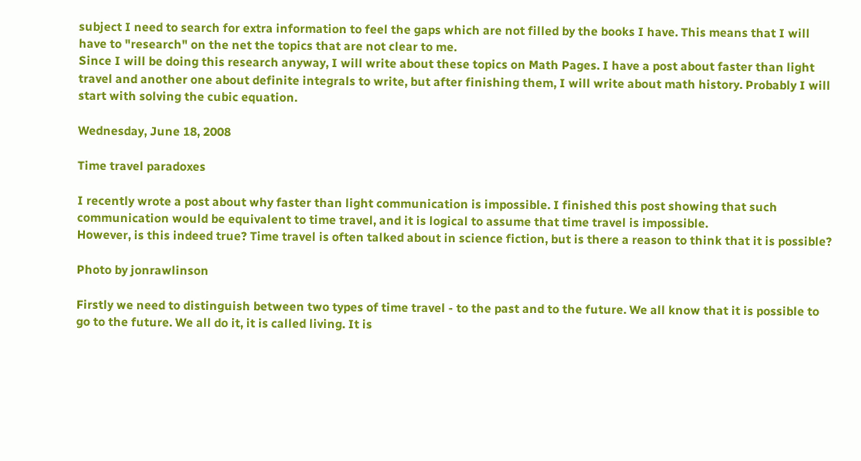subject I need to search for extra information to feel the gaps which are not filled by the books I have. This means that I will have to "research" on the net the topics that are not clear to me.
Since I will be doing this research anyway, I will write about these topics on Math Pages. I have a post about faster than light travel and another one about definite integrals to write, but after finishing them, I will write about math history. Probably I will start with solving the cubic equation.

Wednesday, June 18, 2008

Time travel paradoxes

I recently wrote a post about why faster than light communication is impossible. I finished this post showing that such communication would be equivalent to time travel, and it is logical to assume that time travel is impossible.
However, is this indeed true? Time travel is often talked about in science fiction, but is there a reason to think that it is possible?

Photo by jonrawlinson

Firstly we need to distinguish between two types of time travel - to the past and to the future. We all know that it is possible to go to the future. We all do it, it is called living. It is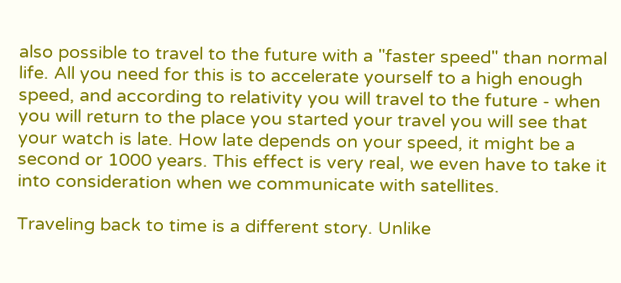also possible to travel to the future with a "faster speed" than normal life. All you need for this is to accelerate yourself to a high enough speed, and according to relativity you will travel to the future - when you will return to the place you started your travel you will see that your watch is late. How late depends on your speed, it might be a second or 1000 years. This effect is very real, we even have to take it into consideration when we communicate with satellites.

Traveling back to time is a different story. Unlike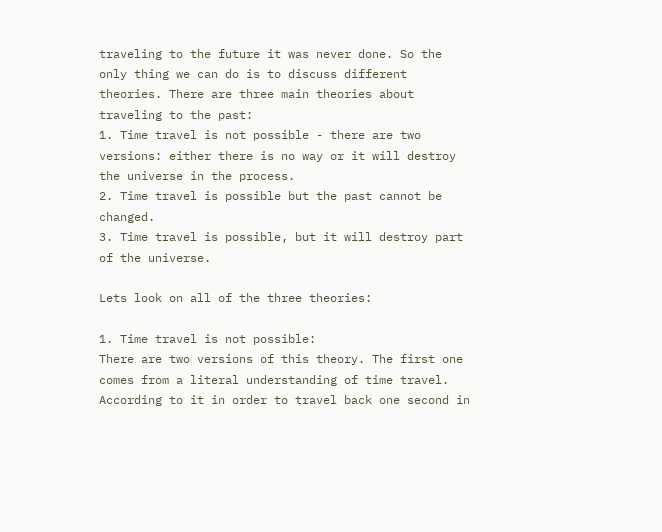traveling to the future it was never done. So the only thing we can do is to discuss different theories. There are three main theories about traveling to the past:
1. Time travel is not possible - there are two versions: either there is no way or it will destroy the universe in the process.
2. Time travel is possible but the past cannot be changed.
3. Time travel is possible, but it will destroy part of the universe.

Lets look on all of the three theories:

1. Time travel is not possible:
There are two versions of this theory. The first one comes from a literal understanding of time travel. According to it in order to travel back one second in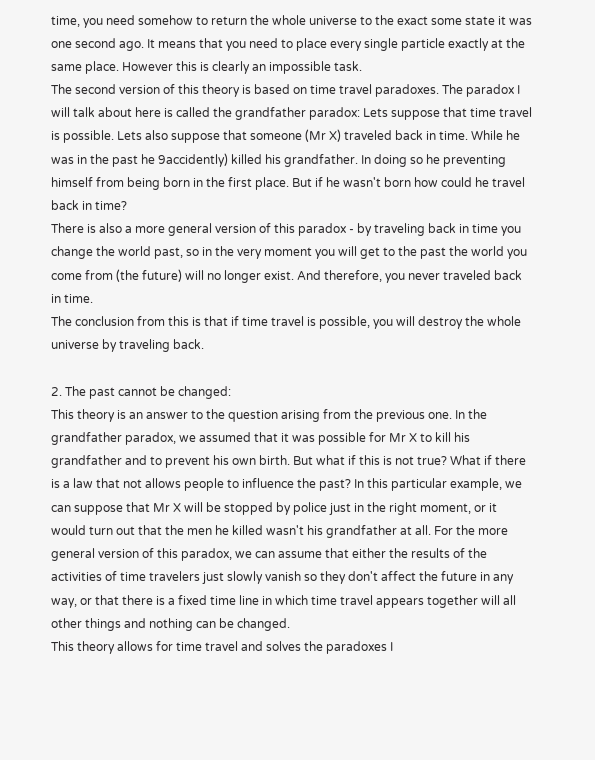time, you need somehow to return the whole universe to the exact some state it was one second ago. It means that you need to place every single particle exactly at the same place. However this is clearly an impossible task.
The second version of this theory is based on time travel paradoxes. The paradox I will talk about here is called the grandfather paradox: Lets suppose that time travel is possible. Lets also suppose that someone (Mr X) traveled back in time. While he was in the past he 9accidently) killed his grandfather. In doing so he preventing himself from being born in the first place. But if he wasn't born how could he travel back in time?
There is also a more general version of this paradox - by traveling back in time you change the world past, so in the very moment you will get to the past the world you come from (the future) will no longer exist. And therefore, you never traveled back in time.
The conclusion from this is that if time travel is possible, you will destroy the whole universe by traveling back.

2. The past cannot be changed:
This theory is an answer to the question arising from the previous one. In the grandfather paradox, we assumed that it was possible for Mr X to kill his grandfather and to prevent his own birth. But what if this is not true? What if there is a law that not allows people to influence the past? In this particular example, we can suppose that Mr X will be stopped by police just in the right moment, or it would turn out that the men he killed wasn't his grandfather at all. For the more general version of this paradox, we can assume that either the results of the activities of time travelers just slowly vanish so they don't affect the future in any way, or that there is a fixed time line in which time travel appears together will all other things and nothing can be changed.
This theory allows for time travel and solves the paradoxes I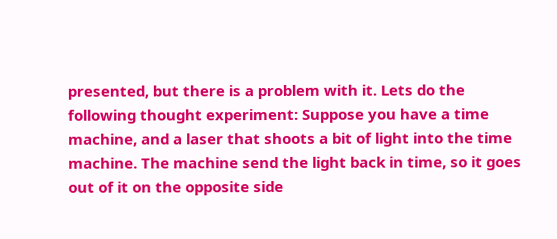presented, but there is a problem with it. Lets do the following thought experiment: Suppose you have a time machine, and a laser that shoots a bit of light into the time machine. The machine send the light back in time, so it goes out of it on the opposite side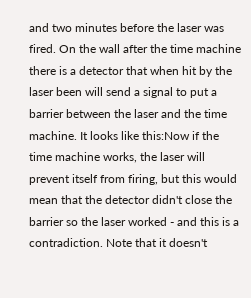and two minutes before the laser was fired. On the wall after the time machine there is a detector that when hit by the laser been will send a signal to put a barrier between the laser and the time machine. It looks like this:Now if the time machine works, the laser will prevent itself from firing, but this would mean that the detector didn't close the barrier so the laser worked - and this is a contradiction. Note that it doesn't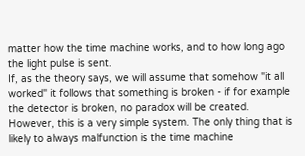matter how the time machine works, and to how long ago the light pulse is sent.
If, as the theory says, we will assume that somehow "it all worked" it follows that something is broken - if for example the detector is broken, no paradox will be created. However, this is a very simple system. The only thing that is likely to always malfunction is the time machine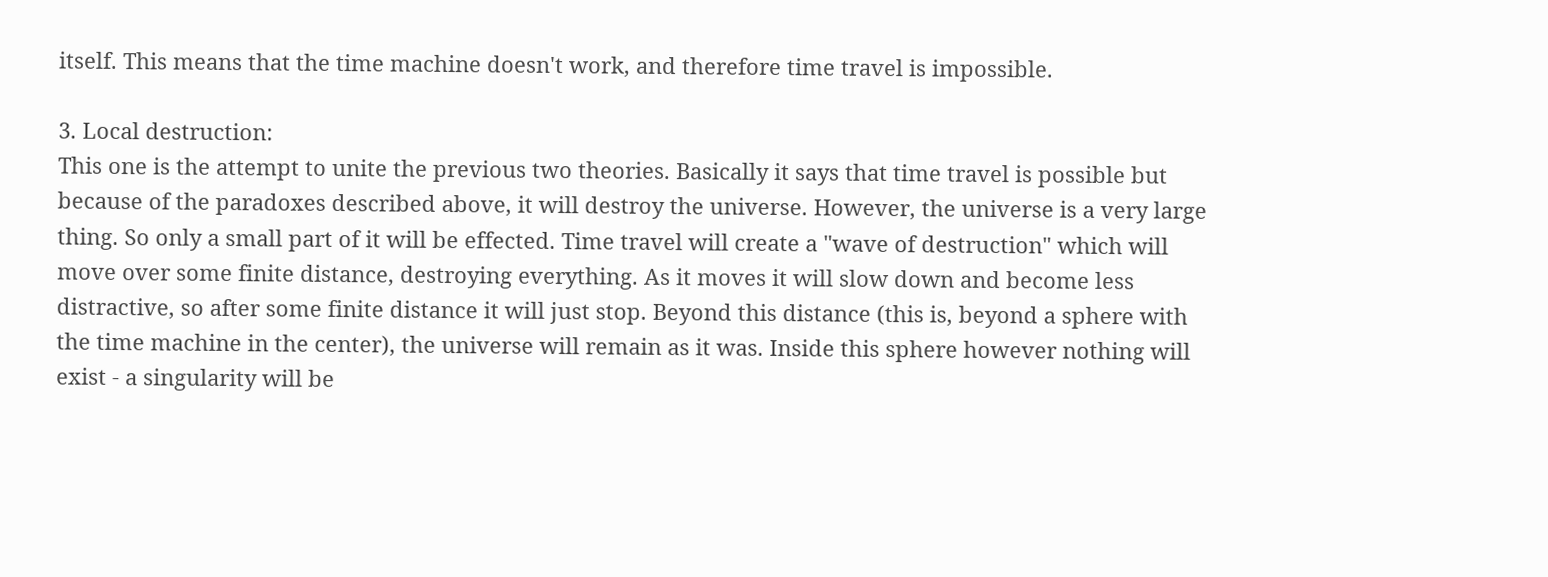itself. This means that the time machine doesn't work, and therefore time travel is impossible.

3. Local destruction:
This one is the attempt to unite the previous two theories. Basically it says that time travel is possible but because of the paradoxes described above, it will destroy the universe. However, the universe is a very large thing. So only a small part of it will be effected. Time travel will create a "wave of destruction" which will move over some finite distance, destroying everything. As it moves it will slow down and become less distractive, so after some finite distance it will just stop. Beyond this distance (this is, beyond a sphere with the time machine in the center), the universe will remain as it was. Inside this sphere however nothing will exist - a singularity will be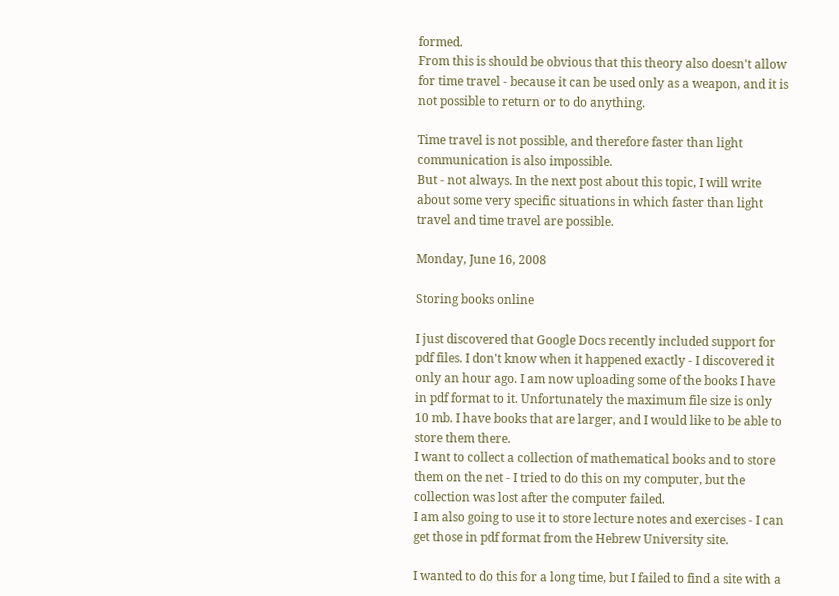formed.
From this is should be obvious that this theory also doesn't allow for time travel - because it can be used only as a weapon, and it is not possible to return or to do anything.

Time travel is not possible, and therefore faster than light communication is also impossible.
But - not always. In the next post about this topic, I will write about some very specific situations in which faster than light travel and time travel are possible.

Monday, June 16, 2008

Storing books online

I just discovered that Google Docs recently included support for pdf files. I don't know when it happened exactly - I discovered it only an hour ago. I am now uploading some of the books I have in pdf format to it. Unfortunately the maximum file size is only 10 mb. I have books that are larger, and I would like to be able to store them there.
I want to collect a collection of mathematical books and to store them on the net - I tried to do this on my computer, but the collection was lost after the computer failed.
I am also going to use it to store lecture notes and exercises - I can get those in pdf format from the Hebrew University site.

I wanted to do this for a long time, but I failed to find a site with a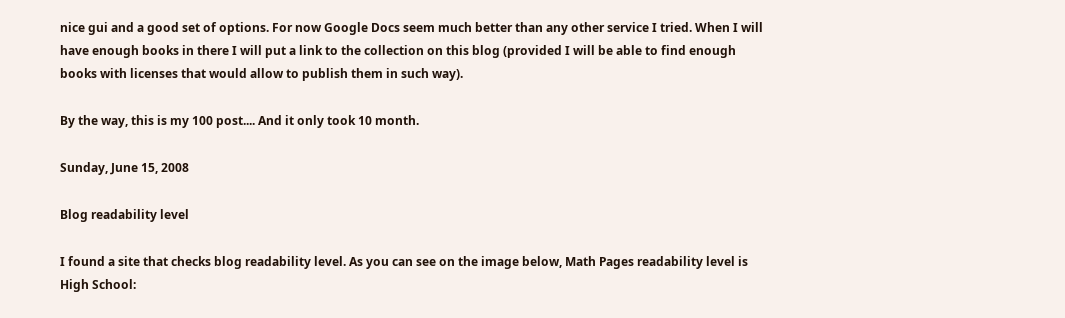nice gui and a good set of options. For now Google Docs seem much better than any other service I tried. When I will have enough books in there I will put a link to the collection on this blog (provided I will be able to find enough books with licenses that would allow to publish them in such way).

By the way, this is my 100 post.... And it only took 10 month.

Sunday, June 15, 2008

Blog readability level

I found a site that checks blog readability level. As you can see on the image below, Math Pages readability level is High School: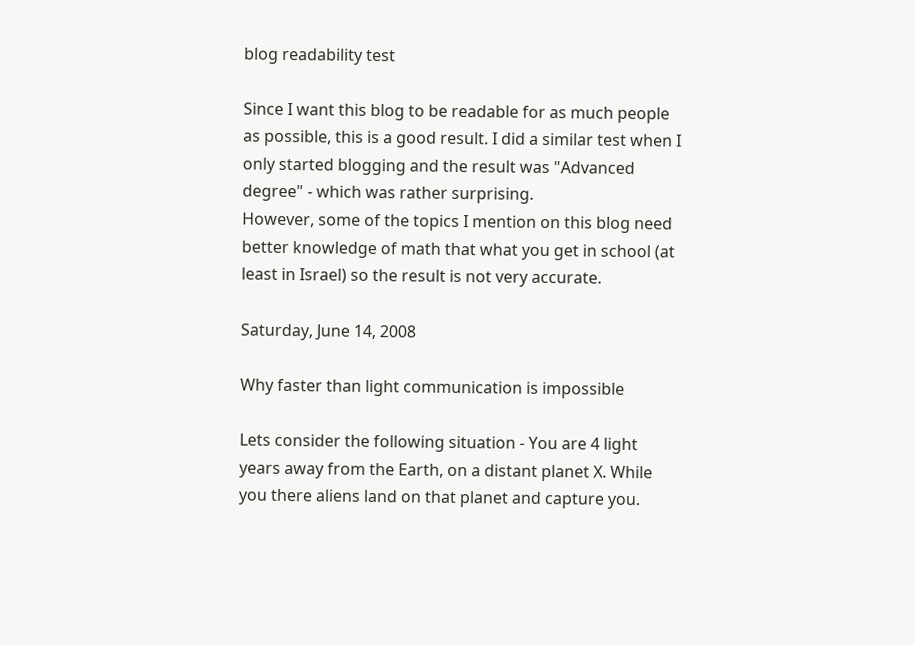blog readability test

Since I want this blog to be readable for as much people as possible, this is a good result. I did a similar test when I only started blogging and the result was "Advanced degree" - which was rather surprising.
However, some of the topics I mention on this blog need better knowledge of math that what you get in school (at least in Israel) so the result is not very accurate.

Saturday, June 14, 2008

Why faster than light communication is impossible

Lets consider the following situation - You are 4 light years away from the Earth, on a distant planet X. While you there aliens land on that planet and capture you.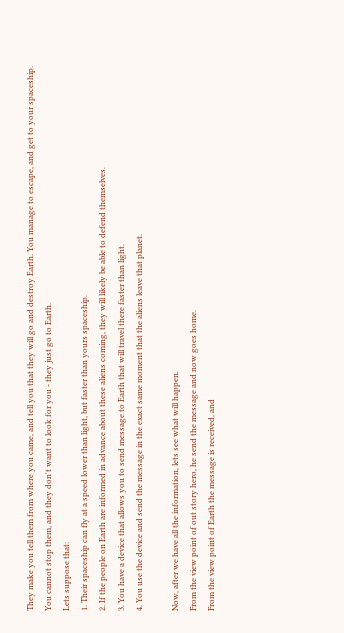They make you tell them from where you came, and tell you that they will go and destroy Earth. You manage to escape, and get to your spaceship. You cannot stop them, and they don't want to look for you - they just go to Earth.
Lets suppose that:
1. Their spaceship can fly at a speed lower than light, but faster than yours spaceship.
2. If the people on Earth are informed in advance about these aliens coming, they will likely be able to defend themselves.
3. You have a device that allows you to send message to Earth that will travel there faster than light.
4. You use the device and send the message in the exact same moment that the aliens leave that planet.

Now, after we have all the information, lets see what will happen.
From the view point of out story hero, he send the message and now goes home.
From the view point of Earth the message is received, and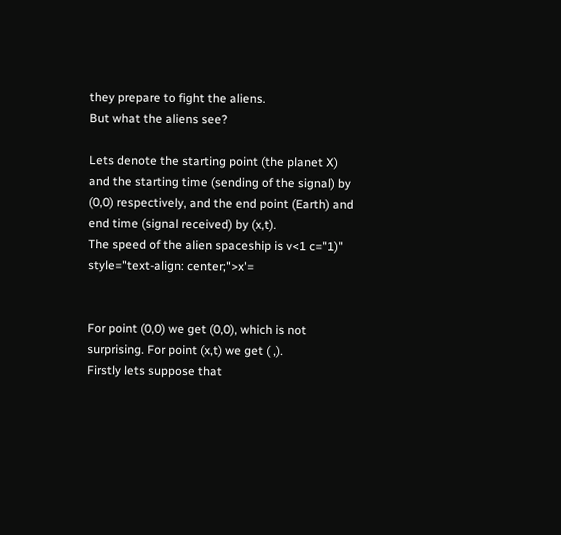they prepare to fight the aliens.
But what the aliens see?

Lets denote the starting point (the planet X) and the starting time (sending of the signal) by (0,0) respectively, and the end point (Earth) and end time (signal received) by (x,t).
The speed of the alien spaceship is v<1 c="1)" style="text-align: center;">x'=


For point (0,0) we get (0,0), which is not surprising. For point (x,t) we get ( ,).
Firstly lets suppose that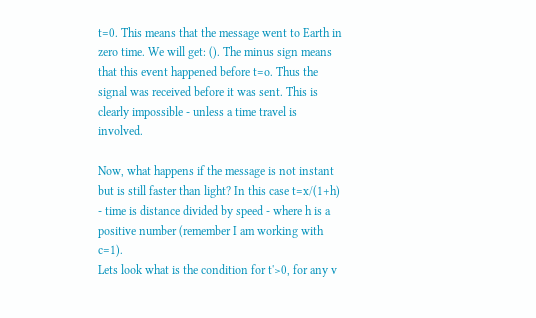t=0. This means that the message went to Earth in zero time. We will get: (). The minus sign means that this event happened before t=o. Thus the signal was received before it was sent. This is clearly impossible - unless a time travel is involved.

Now, what happens if the message is not instant but is still faster than light? In this case t=x/(1+h) - time is distance divided by speed - where h is a positive number (remember I am working with c=1).
Lets look what is the condition for t'>0, for any v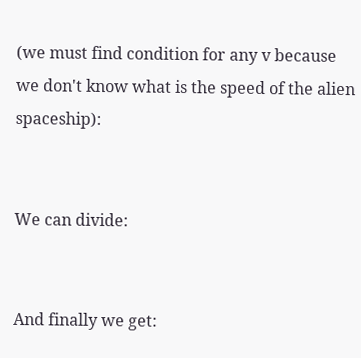(we must find condition for any v because we don't know what is the speed of the alien spaceship):


We can divide:


And finally we get: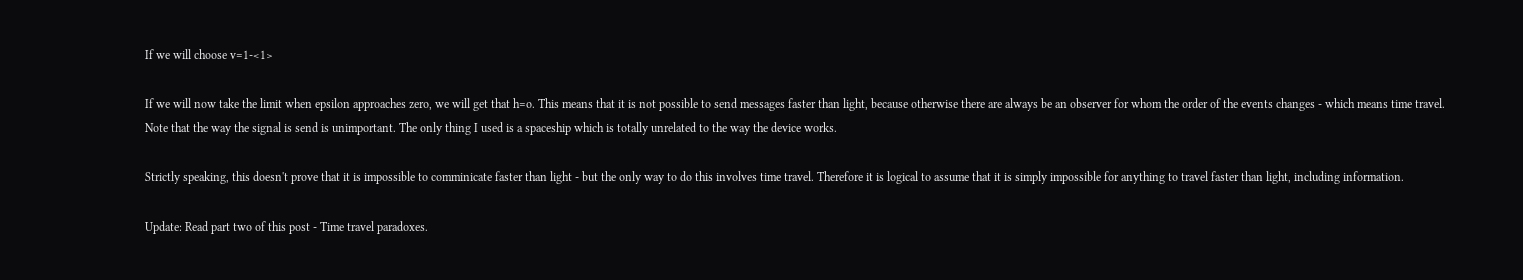If we will choose v=1-<1>

If we will now take the limit when epsilon approaches zero, we will get that h=o. This means that it is not possible to send messages faster than light, because otherwise there are always be an observer for whom the order of the events changes - which means time travel.
Note that the way the signal is send is unimportant. The only thing I used is a spaceship which is totally unrelated to the way the device works.

Strictly speaking, this doesn't prove that it is impossible to comminicate faster than light - but the only way to do this involves time travel. Therefore it is logical to assume that it is simply impossible for anything to travel faster than light, including information.

Update: Read part two of this post - Time travel paradoxes.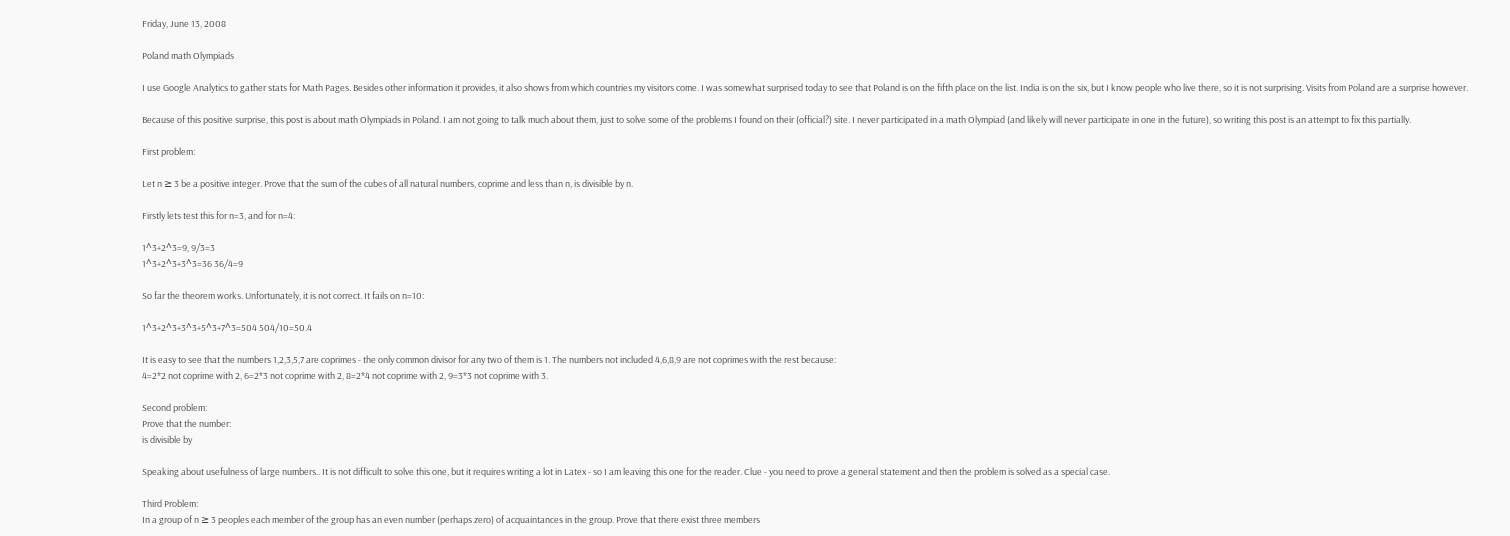Friday, June 13, 2008

Poland math Olympiads

I use Google Analytics to gather stats for Math Pages. Besides other information it provides, it also shows from which countries my visitors come. I was somewhat surprised today to see that Poland is on the fifth place on the list. India is on the six, but I know people who live there, so it is not surprising. Visits from Poland are a surprise however.

Because of this positive surprise, this post is about math Olympiads in Poland. I am not going to talk much about them, just to solve some of the problems I found on their (official?) site. I never participated in a math Olympiad (and likely will never participate in one in the future), so writing this post is an attempt to fix this partially.

First problem:

Let n ≥ 3 be a positive integer. Prove that the sum of the cubes of all natural numbers, coprime and less than n, is divisible by n.

Firstly lets test this for n=3, and for n=4:

1^3+2^3=9, 9/3=3
1^3+2^3+3^3=36 36/4=9

So far the theorem works. Unfortunately, it is not correct. It fails on n=10:

1^3+2^3+3^3+5^3+7^3=504 504/10=50.4

It is easy to see that the numbers 1,2,3,5,7 are coprimes - the only common divisor for any two of them is 1. The numbers not included 4,6,8,9 are not coprimes with the rest because:
4=2*2 not coprime with 2, 6=2*3 not coprime with 2, 8=2*4 not coprime with 2, 9=3*3 not coprime with 3.

Second problem:
Prove that the number:
is divisible by

Speaking about usefulness of large numbers.. It is not difficult to solve this one, but it requires writing a lot in Latex - so I am leaving this one for the reader. Clue - you need to prove a general statement and then the problem is solved as a special case.

Third Problem:
In a group of n ≥ 3 peoples each member of the group has an even number (perhaps zero) of acquaintances in the group. Prove that there exist three members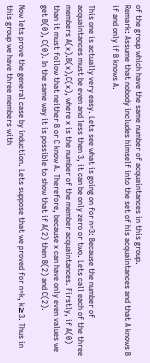of the group which have the same number of acquaintances in this group.
Remark: Assume that nobody includes himself into the set of his acquaintances and that A knows B if and only if B knows A.

This one is actually very easy. Lets see what is going on for n=3: Because the number of acquaintances must be even and less then 3, it can be only zero or two. Lets call each of the three members A(x).B(x),C(x), where x is the number of the member acquaintances. Firstly, if A(0) than it must follow that neither B or C know A. Therefore, because x can have only even values we get B(0), C(0). In the same way it is possible to show that if A(2) then B(2) and C(2).

Now lets prove the general case by induction. Lets suppose that we proved for n=k, k≥3. Thus in this group we have three members with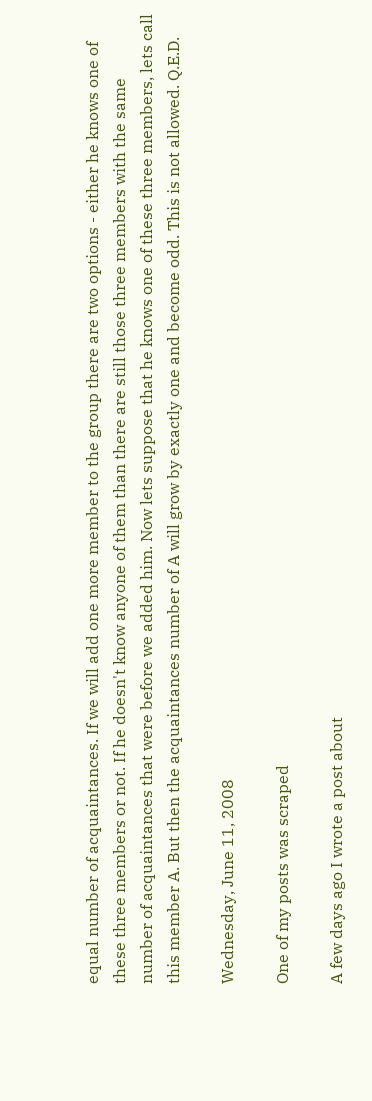equal number of acquaintances. If we will add one more member to the group there are two options - either he knows one of these three members or not. If he doesn't know anyone of them than there are still those three members with the same number of acquaintances that were before we added him. Now lets suppose that he knows one of these three members, lets call this member A. But then the acquaintances number of A will grow by exactly one and become odd. This is not allowed. Q.E.D.

Wednesday, June 11, 2008

One of my posts was scraped

A few days ago I wrote a post about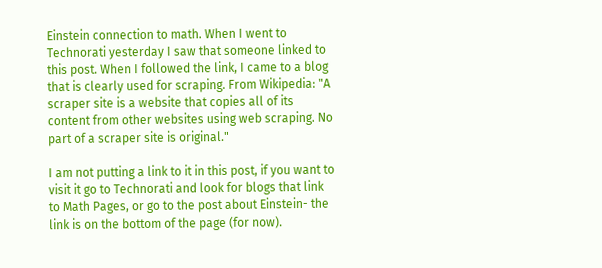Einstein connection to math. When I went to Technorati yesterday I saw that someone linked to this post. When I followed the link, I came to a blog that is clearly used for scraping. From Wikipedia: "A scraper site is a website that copies all of its content from other websites using web scraping. No part of a scraper site is original."

I am not putting a link to it in this post, if you want to visit it go to Technorati and look for blogs that link to Math Pages, or go to the post about Einstein- the link is on the bottom of the page (for now).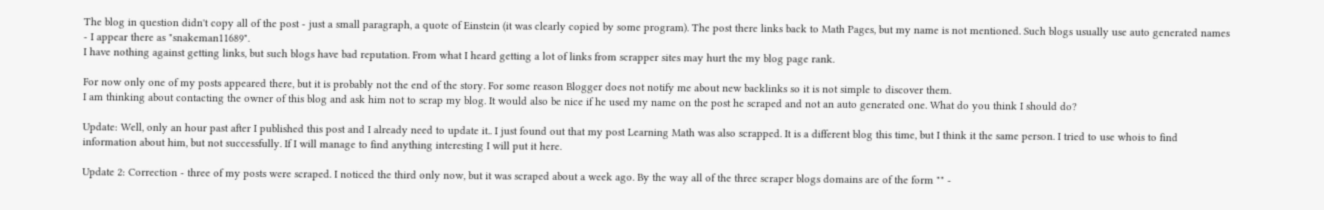The blog in question didn't copy all of the post - just a small paragraph, a quote of Einstein (it was clearly copied by some program). The post there links back to Math Pages, but my name is not mentioned. Such blogs usually use auto generated names - I appear there as "snakeman11689".
I have nothing against getting links, but such blogs have bad reputation. From what I heard getting a lot of links from scrapper sites may hurt the my blog page rank.

For now only one of my posts appeared there, but it is probably not the end of the story. For some reason Blogger does not notify me about new backlinks so it is not simple to discover them.
I am thinking about contacting the owner of this blog and ask him not to scrap my blog. It would also be nice if he used my name on the post he scraped and not an auto generated one. What do you think I should do?

Update: Well, only an hour past after I published this post and I already need to update it.. I just found out that my post Learning Math was also scrapped. It is a different blog this time, but I think it the same person. I tried to use whois to find information about him, but not successfully. If I will manage to find anything interesting I will put it here.

Update 2: Correction - three of my posts were scraped. I noticed the third only now, but it was scraped about a week ago. By the way all of the three scraper blogs domains are of the form "" -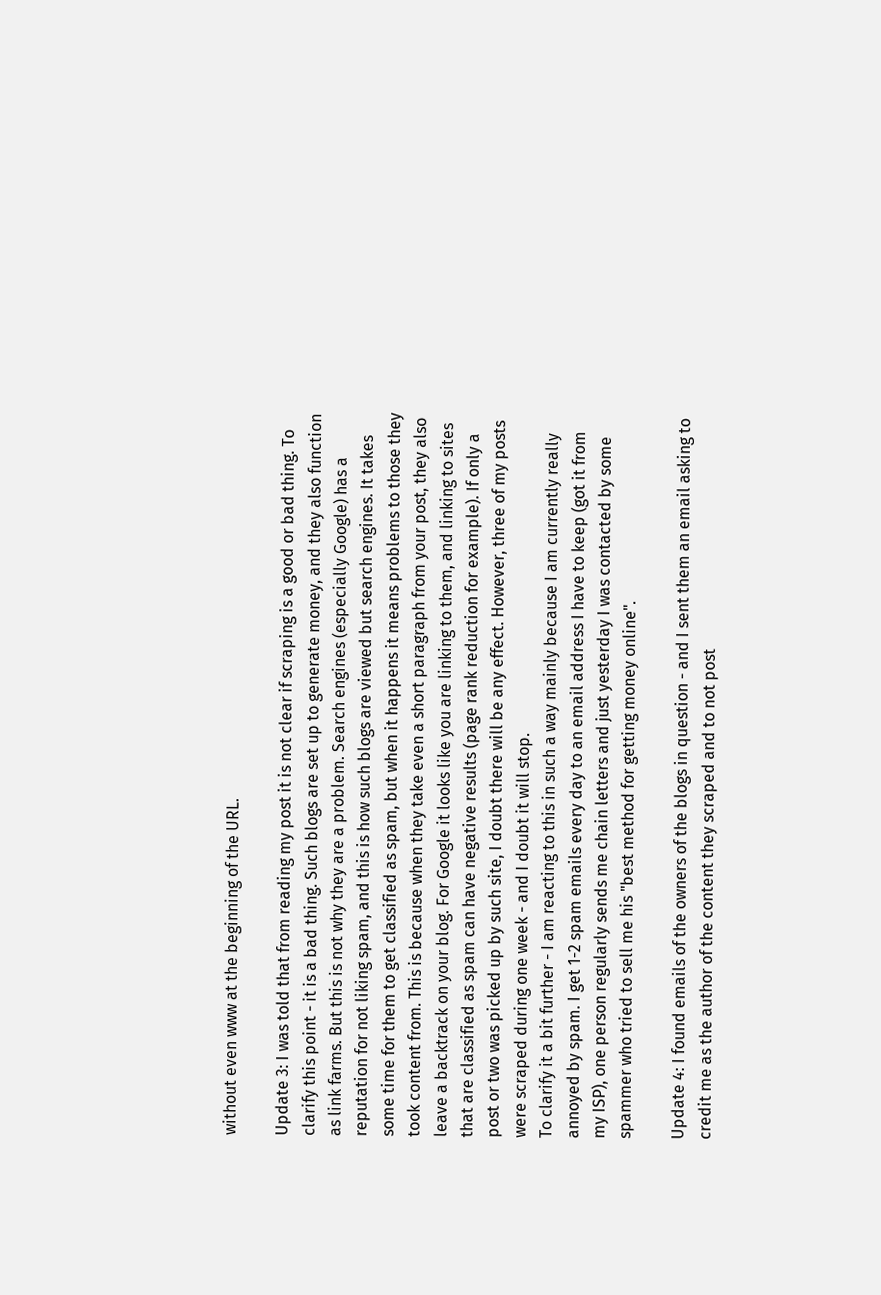without even www at the beginning of the URL.

Update 3: I was told that from reading my post it is not clear if scraping is a good or bad thing. To clarify this point - it is a bad thing. Such blogs are set up to generate money, and they also function as link farms. But this is not why they are a problem. Search engines (especially Google) has a reputation for not liking spam, and this is how such blogs are viewed but search engines. It takes some time for them to get classified as spam, but when it happens it means problems to those they took content from. This is because when they take even a short paragraph from your post, they also leave a backtrack on your blog. For Google it looks like you are linking to them, and linking to sites that are classified as spam can have negative results (page rank reduction for example). If only a post or two was picked up by such site, I doubt there will be any effect. However, three of my posts were scraped during one week - and I doubt it will stop.
To clarify it a bit further - I am reacting to this in such a way mainly because I am currently really annoyed by spam. I get 1-2 spam emails every day to an email address I have to keep (got it from my ISP), one person regularly sends me chain letters and just yesterday I was contacted by some spammer who tried to sell me his "best method for getting money online".

Update 4: I found emails of the owners of the blogs in question - and I sent them an email asking to credit me as the author of the content they scraped and to not post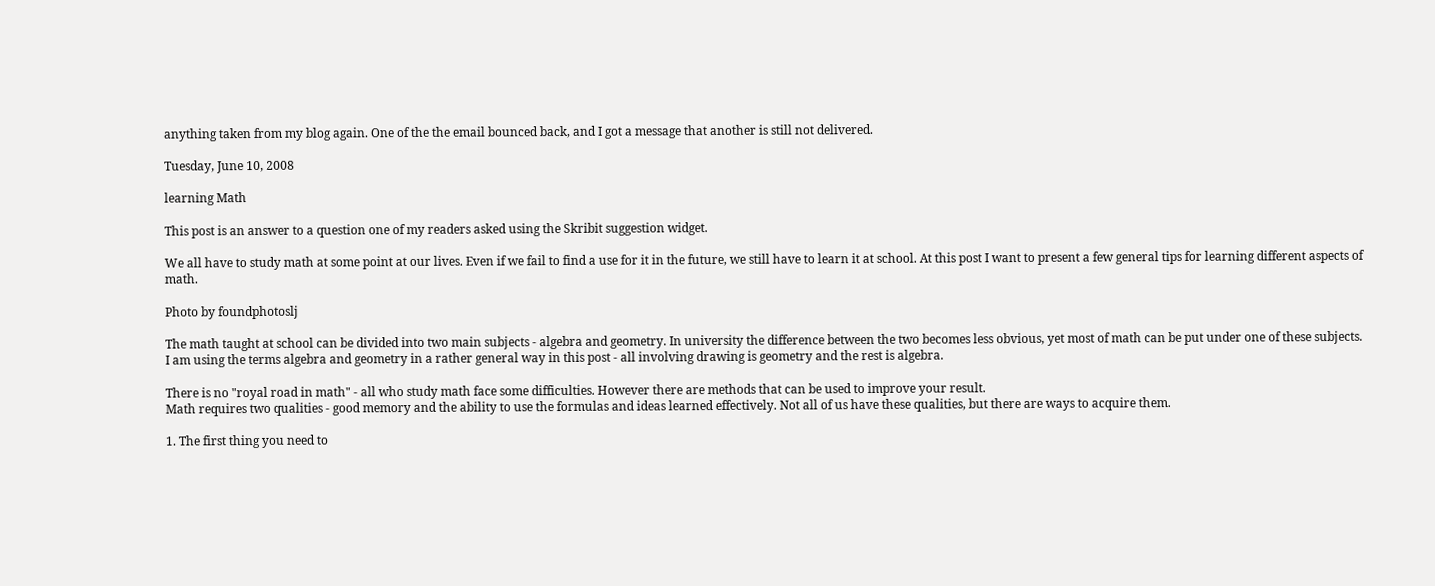anything taken from my blog again. One of the the email bounced back, and I got a message that another is still not delivered.

Tuesday, June 10, 2008

learning Math

This post is an answer to a question one of my readers asked using the Skribit suggestion widget.

We all have to study math at some point at our lives. Even if we fail to find a use for it in the future, we still have to learn it at school. At this post I want to present a few general tips for learning different aspects of math.

Photo by foundphotoslj

The math taught at school can be divided into two main subjects - algebra and geometry. In university the difference between the two becomes less obvious, yet most of math can be put under one of these subjects. I am using the terms algebra and geometry in a rather general way in this post - all involving drawing is geometry and the rest is algebra.

There is no "royal road in math" - all who study math face some difficulties. However there are methods that can be used to improve your result.
Math requires two qualities - good memory and the ability to use the formulas and ideas learned effectively. Not all of us have these qualities, but there are ways to acquire them.

1. The first thing you need to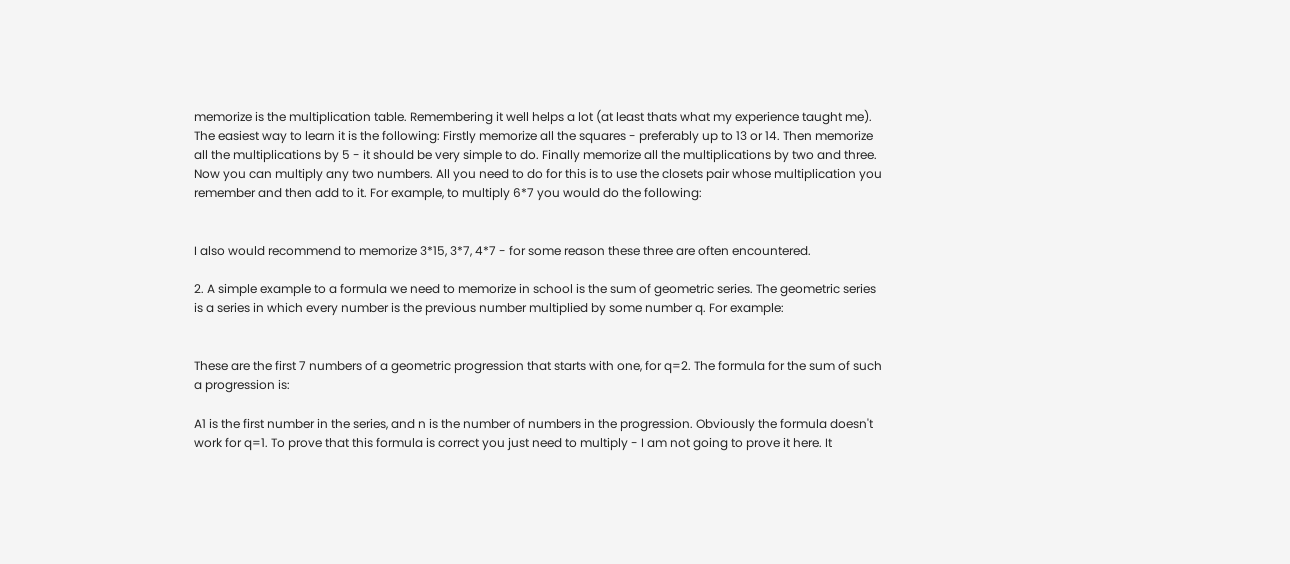memorize is the multiplication table. Remembering it well helps a lot (at least thats what my experience taught me). The easiest way to learn it is the following: Firstly memorize all the squares - preferably up to 13 or 14. Then memorize all the multiplications by 5 - it should be very simple to do. Finally memorize all the multiplications by two and three. Now you can multiply any two numbers. All you need to do for this is to use the closets pair whose multiplication you remember and then add to it. For example, to multiply 6*7 you would do the following:


I also would recommend to memorize 3*15, 3*7, 4*7 - for some reason these three are often encountered.

2. A simple example to a formula we need to memorize in school is the sum of geometric series. The geometric series is a series in which every number is the previous number multiplied by some number q. For example:


These are the first 7 numbers of a geometric progression that starts with one, for q=2. The formula for the sum of such a progression is:

A1 is the first number in the series, and n is the number of numbers in the progression. Obviously the formula doesn't work for q=1. To prove that this formula is correct you just need to multiply - I am not going to prove it here. It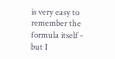is very easy to remember the formula itself - but I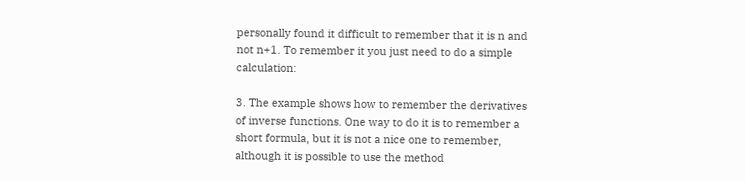personally found it difficult to remember that it is n and not n+1. To remember it you just need to do a simple calculation:

3. The example shows how to remember the derivatives of inverse functions. One way to do it is to remember a short formula, but it is not a nice one to remember, although it is possible to use the method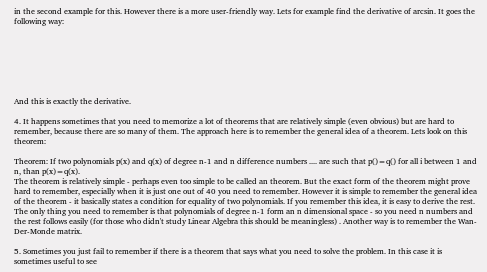in the second example for this. However there is a more user-friendly way. Lets for example find the derivative of arcsin. It goes the following way:







And this is exactly the derivative.

4. It happens sometimes that you need to memorize a lot of theorems that are relatively simple (even obvious) but are hard to remember, because there are so many of them. The approach here is to remember the general idea of a theorem. Lets look on this theorem:

Theorem: If two polynomials p(x) and q(x) of degree n-1 and n difference numbers .... are such that p()=q() for all i between 1 and n, than p(x)=q(x).
The theorem is relatively simple - perhaps even too simple to be called an theorem. But the exact form of the theorem might prove hard to remember, especially when it is just one out of 40 you need to remember. However it is simple to remember the general idea of the theorem - it basically states a condition for equality of two polynomials. If you remember this idea, it is easy to derive the rest. The only thing you need to remember is that polynomials of degree n-1 form an n dimensional space - so you need n numbers and the rest follows easily (for those who didn't study Linear Algebra this should be meaningless) . Another way is to remember the Wan-Der-Monde matrix.

5. Sometimes you just fail to remember if there is a theorem that says what you need to solve the problem. In this case it is sometimes useful to see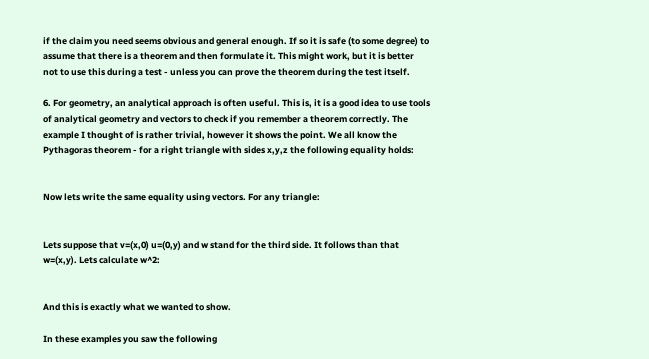if the claim you need seems obvious and general enough. If so it is safe (to some degree) to assume that there is a theorem and then formulate it. This might work, but it is better not to use this during a test - unless you can prove the theorem during the test itself.

6. For geometry, an analytical approach is often useful. This is, it is a good idea to use tools of analytical geometry and vectors to check if you remember a theorem correctly. The example I thought of is rather trivial, however it shows the point. We all know the Pythagoras theorem - for a right triangle with sides x,y,z the following equality holds:


Now lets write the same equality using vectors. For any triangle:


Lets suppose that v=(x,0) u=(0,y) and w stand for the third side. It follows than that w=(x,y). Lets calculate w^2:


And this is exactly what we wanted to show.

In these examples you saw the following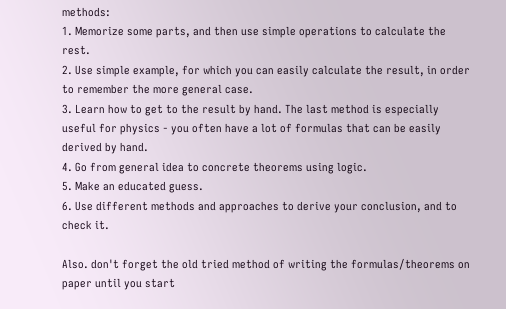methods:
1. Memorize some parts, and then use simple operations to calculate the rest.
2. Use simple example, for which you can easily calculate the result, in order to remember the more general case.
3. Learn how to get to the result by hand. The last method is especially useful for physics - you often have a lot of formulas that can be easily derived by hand.
4. Go from general idea to concrete theorems using logic.
5. Make an educated guess.
6. Use different methods and approaches to derive your conclusion, and to check it.

Also. don't forget the old tried method of writing the formulas/theorems on paper until you start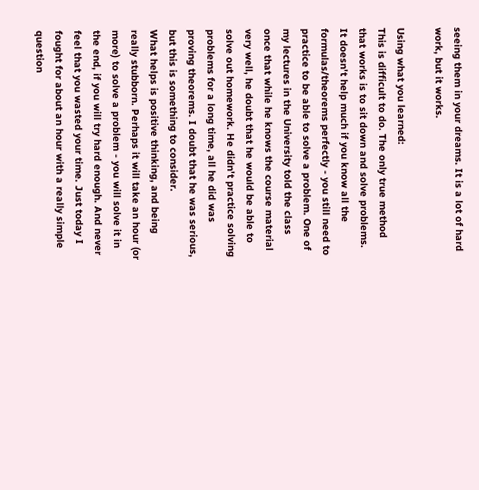seeing them in your dreams. It is a lot of hard work, but it works.

Using what you learned:
This is difficult to do. The only true method that works is to sit down and solve problems. It doesn't help much if you know all the formulas/theorems perfectly - you still need to practice to be able to solve a problem. One of my lectures in the University told the class once that while he knows the course material very well, he doubt that he would be able to solve out homework. He didn't practice solving problems for a long time, all he did was proving theorems. I doubt that he was serious, but this is something to consider.
What helps is positive thinking, and being really stubborn. Perhaps it will take an hour (or more) to solve a problem - you will solve it in the end, if you will try hard enough. And never feel that you wasted your time. Just today I fought for about an hour with a really simple question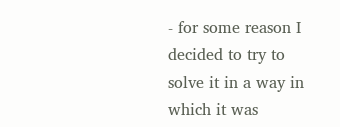- for some reason I decided to try to solve it in a way in which it was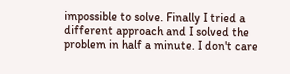impossible to solve. Finally I tried a different approach and I solved the problem in half a minute. I don't care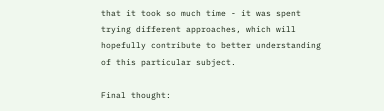that it took so much time - it was spent trying different approaches, which will hopefully contribute to better understanding of this particular subject.

Final thought: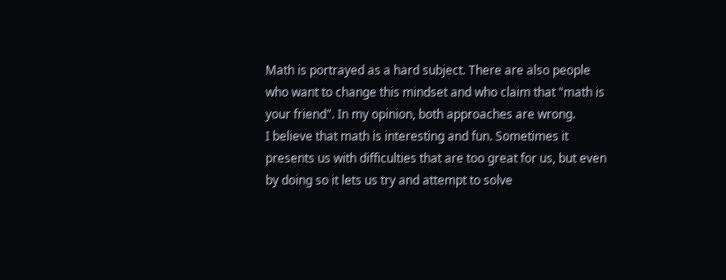Math is portrayed as a hard subject. There are also people who want to change this mindset and who claim that "math is your friend". In my opinion, both approaches are wrong.
I believe that math is interesting and fun. Sometimes it presents us with difficulties that are too great for us, but even by doing so it lets us try and attempt to solve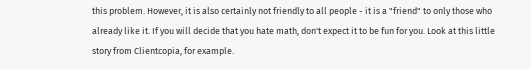this problem. However, it is also certainly not friendly to all people - it is a "friend" to only those who already like it. If you will decide that you hate math, don't expect it to be fun for you. Look at this little story from Clientcopia, for example.